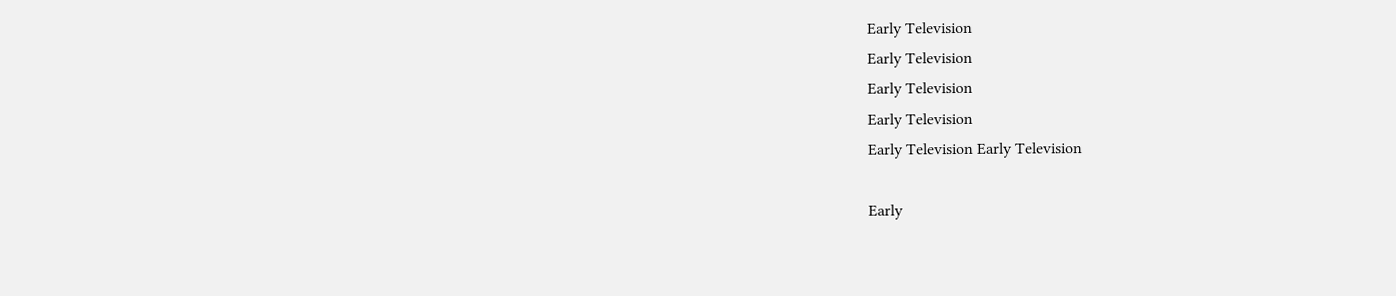Early Television
Early Television
Early Television
Early Television
Early Television Early Television

Early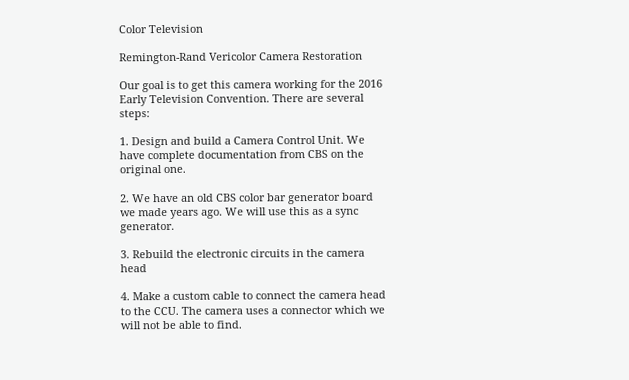Color Television

Remington-Rand Vericolor Camera Restoration

Our goal is to get this camera working for the 2016 Early Television Convention. There are several steps:

1. Design and build a Camera Control Unit. We have complete documentation from CBS on the original one.

2. We have an old CBS color bar generator board we made years ago. We will use this as a sync generator.

3. Rebuild the electronic circuits in the camera head

4. Make a custom cable to connect the camera head to the CCU. The camera uses a connector which we will not be able to find.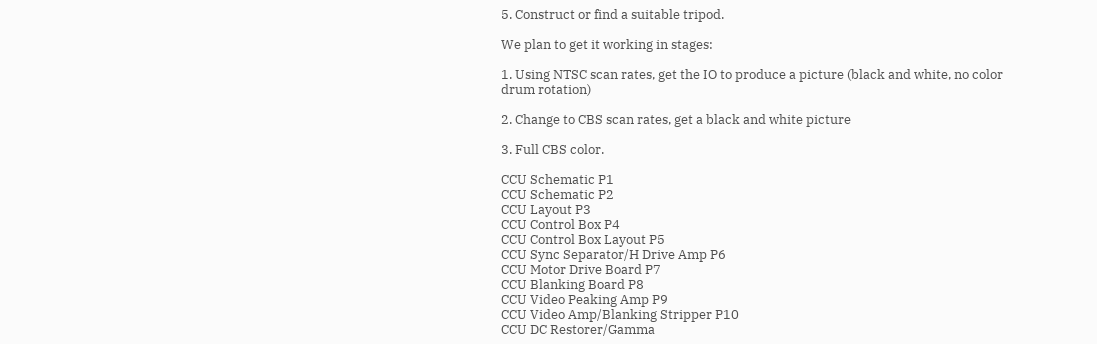5. Construct or find a suitable tripod.

We plan to get it working in stages:

1. Using NTSC scan rates, get the IO to produce a picture (black and white, no color drum rotation)

2. Change to CBS scan rates, get a black and white picture

3. Full CBS color.

CCU Schematic P1
CCU Schematic P2
CCU Layout P3
CCU Control Box P4
CCU Control Box Layout P5
CCU Sync Separator/H Drive Amp P6
CCU Motor Drive Board P7
CCU Blanking Board P8
CCU Video Peaking Amp P9
CCU Video Amp/Blanking Stripper P10
CCU DC Restorer/Gamma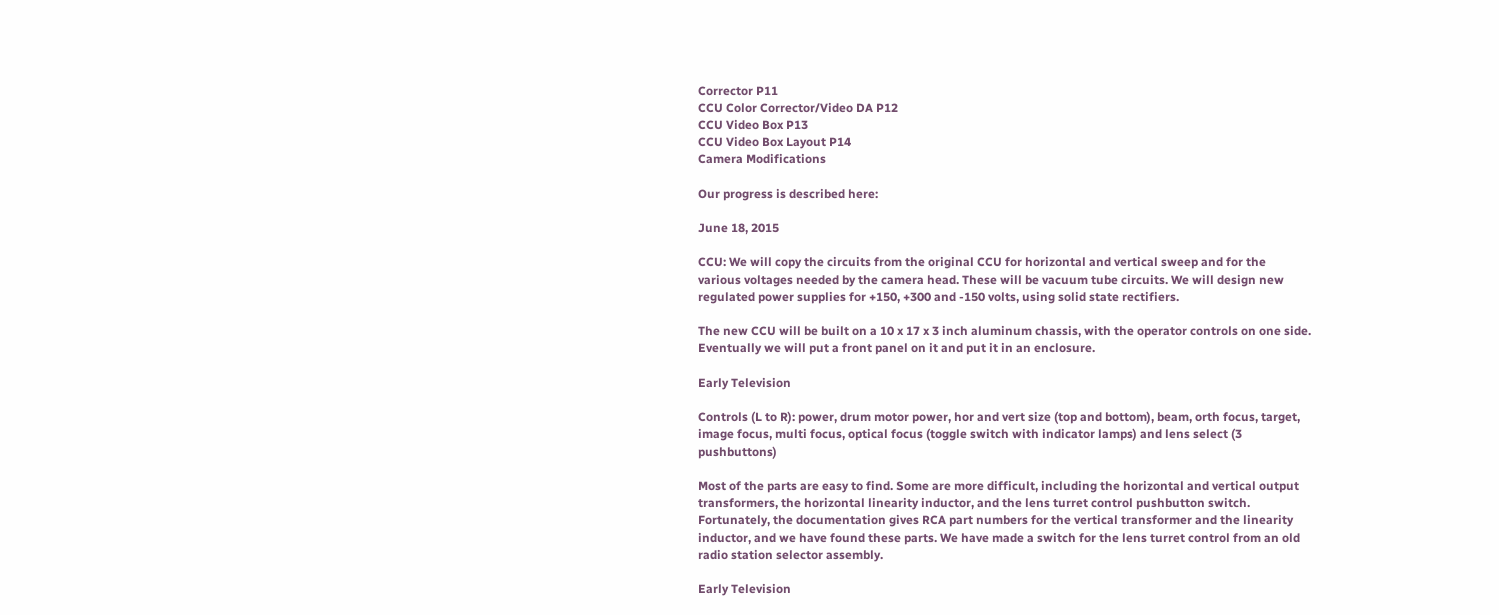Corrector P11
CCU Color Corrector/Video DA P12
CCU Video Box P13
CCU Video Box Layout P14
Camera Modifications

Our progress is described here:

June 18, 2015

CCU: We will copy the circuits from the original CCU for horizontal and vertical sweep and for the various voltages needed by the camera head. These will be vacuum tube circuits. We will design new regulated power supplies for +150, +300 and -150 volts, using solid state rectifiers.

The new CCU will be built on a 10 x 17 x 3 inch aluminum chassis, with the operator controls on one side. Eventually we will put a front panel on it and put it in an enclosure.

Early Television

Controls (L to R): power, drum motor power, hor and vert size (top and bottom), beam, orth focus, target, image focus, multi focus, optical focus (toggle switch with indicator lamps) and lens select (3 pushbuttons)

Most of the parts are easy to find. Some are more difficult, including the horizontal and vertical output transformers, the horizontal linearity inductor, and the lens turret control pushbutton switch. Fortunately, the documentation gives RCA part numbers for the vertical transformer and the linearity inductor, and we have found these parts. We have made a switch for the lens turret control from an old radio station selector assembly.

Early Television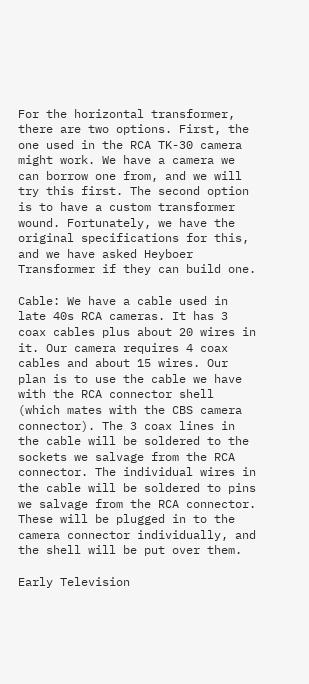For the horizontal transformer, there are two options. First, the one used in the RCA TK-30 camera might work. We have a camera we can borrow one from, and we will try this first. The second option is to have a custom transformer wound. Fortunately, we have the original specifications for this, and we have asked Heyboer Transformer if they can build one.

Cable: We have a cable used in late 40s RCA cameras. It has 3 coax cables plus about 20 wires in it. Our camera requires 4 coax cables and about 15 wires. Our plan is to use the cable we have with the RCA connector shell (which mates with the CBS camera connector). The 3 coax lines in the cable will be soldered to the sockets we salvage from the RCA connector. The individual wires in the cable will be soldered to pins we salvage from the RCA connector. These will be plugged in to the camera connector individually, and the shell will be put over them.

Early Television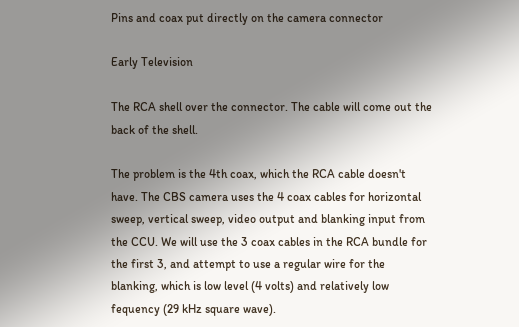Pins and coax put directly on the camera connector

Early Television

The RCA shell over the connector. The cable will come out the back of the shell.

The problem is the 4th coax, which the RCA cable doesn't have. The CBS camera uses the 4 coax cables for horizontal sweep, vertical sweep, video output and blanking input from the CCU. We will use the 3 coax cables in the RCA bundle for the first 3, and attempt to use a regular wire for the blanking, which is low level (4 volts) and relatively low fequency (29 kHz square wave).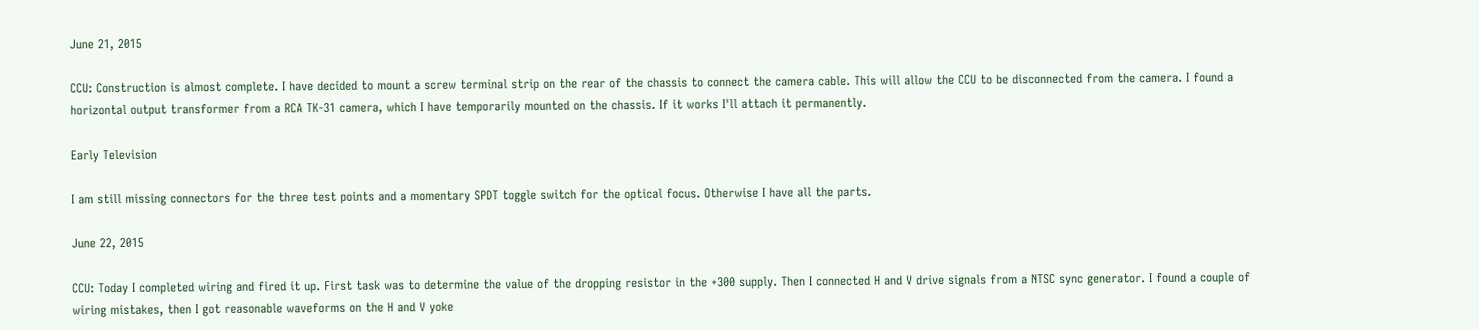June 21, 2015

CCU: Construction is almost complete. I have decided to mount a screw terminal strip on the rear of the chassis to connect the camera cable. This will allow the CCU to be disconnected from the camera. I found a horizontal output transformer from a RCA TK-31 camera, which I have temporarily mounted on the chassis. If it works I'll attach it permanently.

Early Television

I am still missing connectors for the three test points and a momentary SPDT toggle switch for the optical focus. Otherwise I have all the parts.

June 22, 2015

CCU: Today I completed wiring and fired it up. First task was to determine the value of the dropping resistor in the +300 supply. Then I connected H and V drive signals from a NTSC sync generator. I found a couple of wiring mistakes, then I got reasonable waveforms on the H and V yoke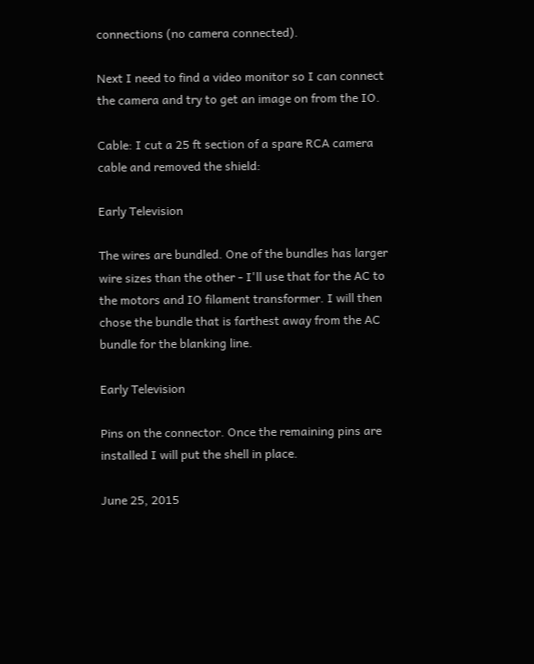connections (no camera connected).

Next I need to find a video monitor so I can connect the camera and try to get an image on from the IO.

Cable: I cut a 25 ft section of a spare RCA camera cable and removed the shield:

Early Television

The wires are bundled. One of the bundles has larger wire sizes than the other - I'll use that for the AC to the motors and IO filament transformer. I will then chose the bundle that is farthest away from the AC bundle for the blanking line.

Early Television

Pins on the connector. Once the remaining pins are installed I will put the shell in place.

June 25, 2015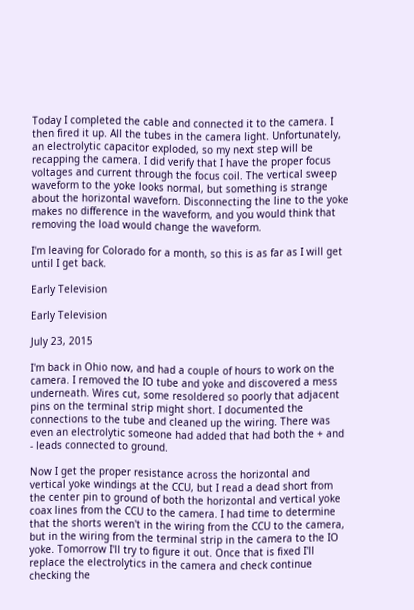Today I completed the cable and connected it to the camera. I then fired it up. All the tubes in the camera light. Unfortunately, an electrolytic capacitor exploded, so my next step will be recapping the camera. I did verify that I have the proper focus voltages and current through the focus coil. The vertical sweep waveform to the yoke looks normal, but something is strange about the horizontal waveforn. Disconnecting the line to the yoke makes no difference in the waveform, and you would think that removing the load would change the waveform.

I'm leaving for Colorado for a month, so this is as far as I will get until I get back.

Early Television

Early Television

July 23, 2015

I'm back in Ohio now, and had a couple of hours to work on the camera. I removed the IO tube and yoke and discovered a mess underneath. Wires cut, some resoldered so poorly that adjacent pins on the terminal strip might short. I documented the connections to the tube and cleaned up the wiring. There was even an electrolytic someone had added that had both the + and - leads connected to ground.

Now I get the proper resistance across the horizontal and vertical yoke windings at the CCU, but I read a dead short from the center pin to ground of both the horizontal and vertical yoke coax lines from the CCU to the camera. I had time to determine that the shorts weren't in the wiring from the CCU to the camera, but in the wiring from the terminal strip in the camera to the IO yoke. Tomorrow I'll try to figure it out. Once that is fixed I'll replace the electrolytics in the camera and check continue checking the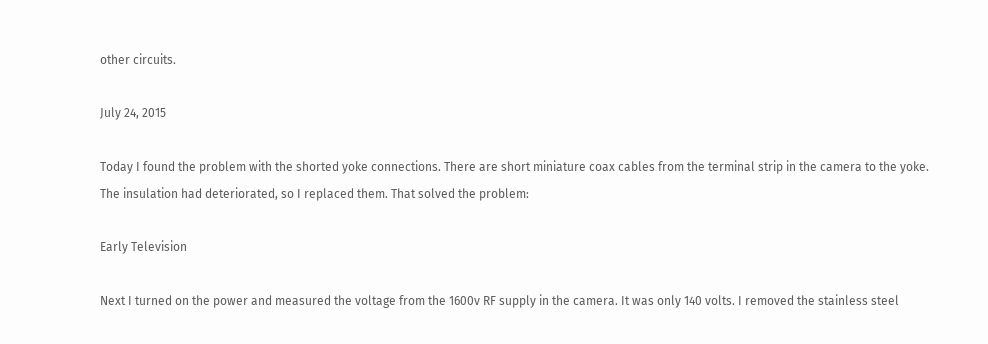other circuits.

July 24, 2015

Today I found the problem with the shorted yoke connections. There are short miniature coax cables from the terminal strip in the camera to the yoke. The insulation had deteriorated, so I replaced them. That solved the problem:

Early Television

Next I turned on the power and measured the voltage from the 1600v RF supply in the camera. It was only 140 volts. I removed the stainless steel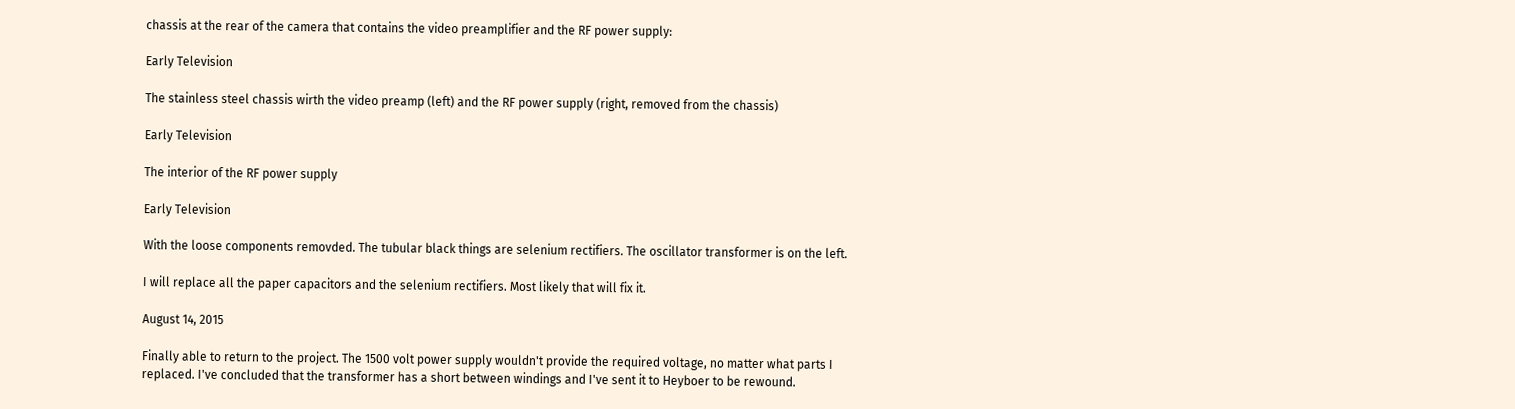chassis at the rear of the camera that contains the video preamplifier and the RF power supply:

Early Television

The stainless steel chassis wirth the video preamp (left) and the RF power supply (right, removed from the chassis)

Early Television

The interior of the RF power supply

Early Television

With the loose components removded. The tubular black things are selenium rectifiers. The oscillator transformer is on the left.

I will replace all the paper capacitors and the selenium rectifiers. Most likely that will fix it.

August 14, 2015

Finally able to return to the project. The 1500 volt power supply wouldn't provide the required voltage, no matter what parts I replaced. I've concluded that the transformer has a short between windings and I've sent it to Heyboer to be rewound.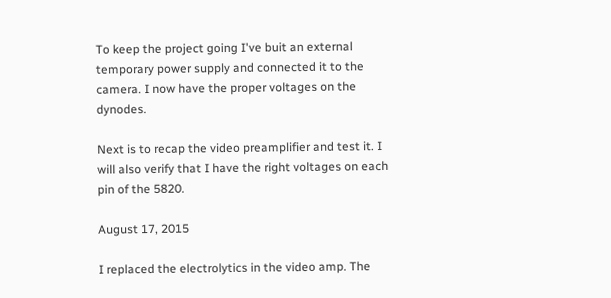To keep the project going I've buit an external temporary power supply and connected it to the camera. I now have the proper voltages on the dynodes.

Next is to recap the video preamplifier and test it. I will also verify that I have the right voltages on each pin of the 5820.

August 17, 2015

I replaced the electrolytics in the video amp. The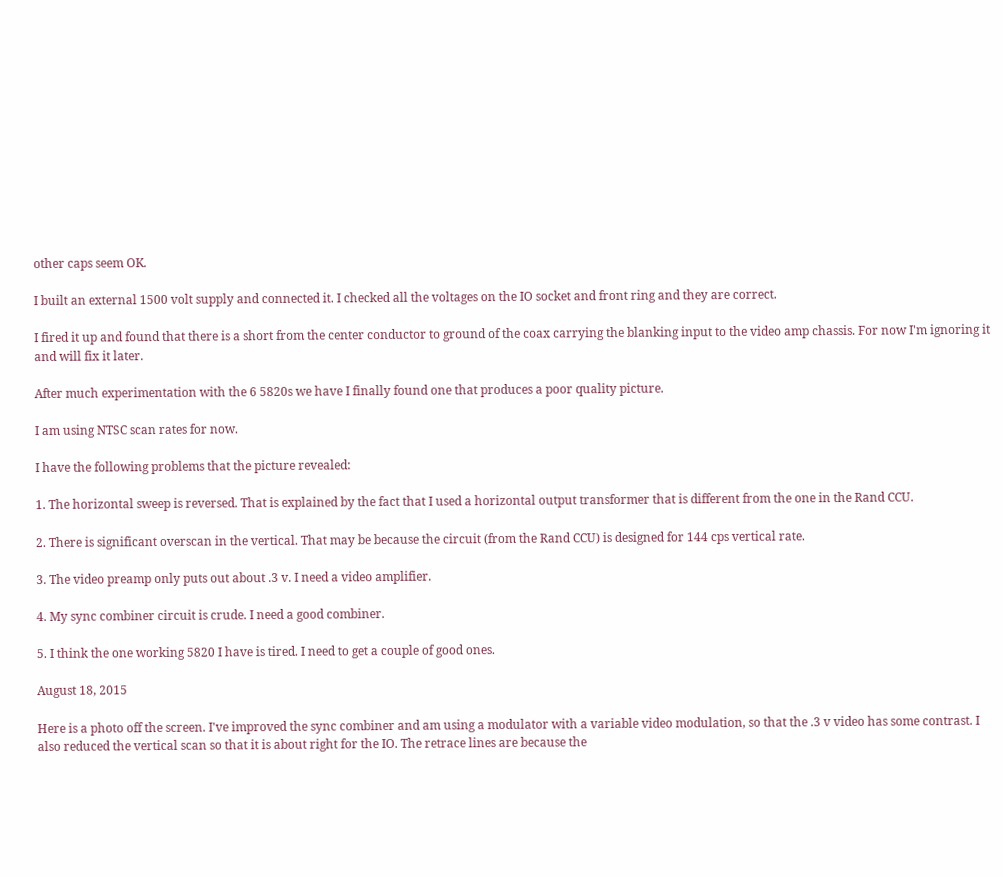other caps seem OK.

I built an external 1500 volt supply and connected it. I checked all the voltages on the IO socket and front ring and they are correct.

I fired it up and found that there is a short from the center conductor to ground of the coax carrying the blanking input to the video amp chassis. For now I'm ignoring it and will fix it later.

After much experimentation with the 6 5820s we have I finally found one that produces a poor quality picture.

I am using NTSC scan rates for now.

I have the following problems that the picture revealed:

1. The horizontal sweep is reversed. That is explained by the fact that I used a horizontal output transformer that is different from the one in the Rand CCU.

2. There is significant overscan in the vertical. That may be because the circuit (from the Rand CCU) is designed for 144 cps vertical rate.

3. The video preamp only puts out about .3 v. I need a video amplifier.

4. My sync combiner circuit is crude. I need a good combiner.

5. I think the one working 5820 I have is tired. I need to get a couple of good ones.

August 18, 2015

Here is a photo off the screen. I've improved the sync combiner and am using a modulator with a variable video modulation, so that the .3 v video has some contrast. I also reduced the vertical scan so that it is about right for the IO. The retrace lines are because the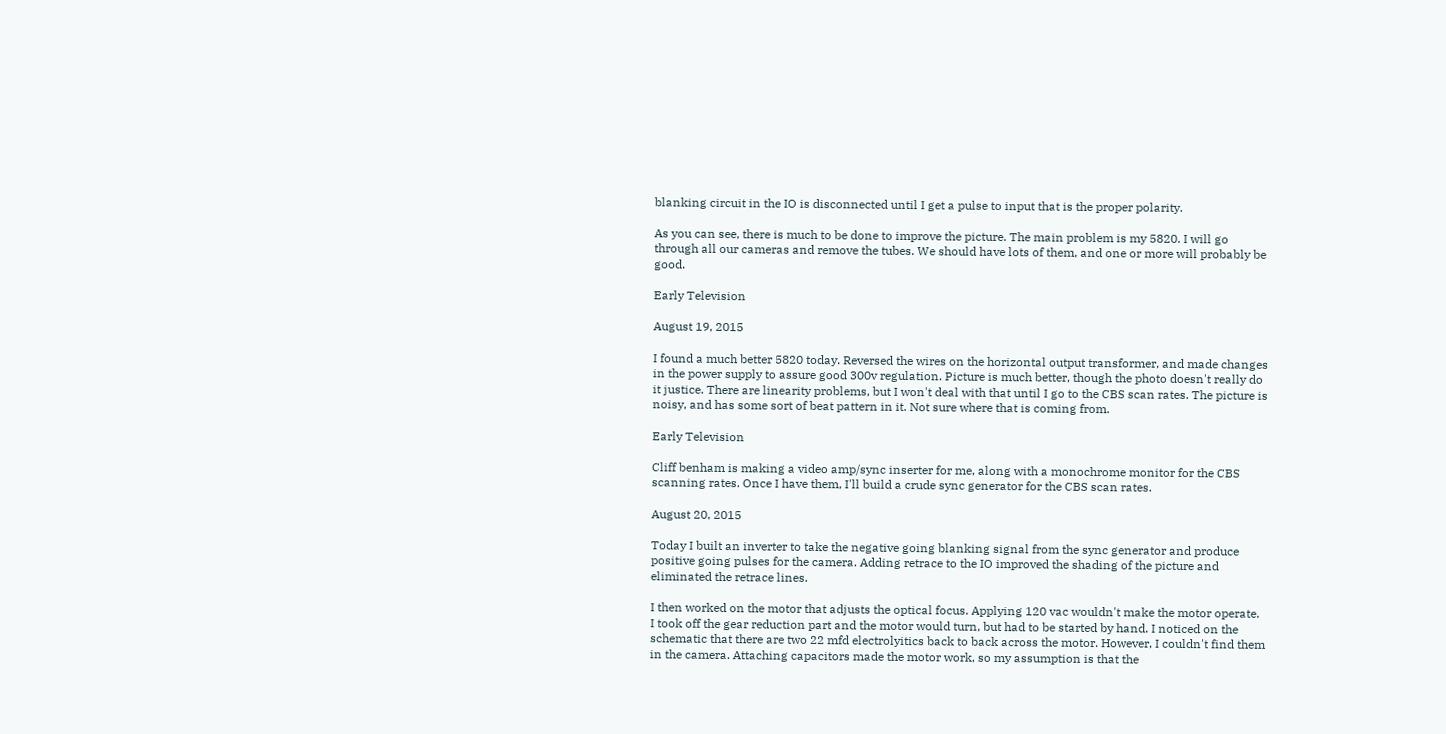blanking circuit in the IO is disconnected until I get a pulse to input that is the proper polarity.

As you can see, there is much to be done to improve the picture. The main problem is my 5820. I will go through all our cameras and remove the tubes. We should have lots of them, and one or more will probably be good.

Early Television

August 19, 2015

I found a much better 5820 today. Reversed the wires on the horizontal output transformer, and made changes in the power supply to assure good 300v regulation. Picture is much better, though the photo doesn't really do it justice. There are linearity problems, but I won't deal with that until I go to the CBS scan rates. The picture is noisy, and has some sort of beat pattern in it. Not sure where that is coming from.

Early Television

Cliff benham is making a video amp/sync inserter for me, along with a monochrome monitor for the CBS scanning rates. Once I have them, I'll build a crude sync generator for the CBS scan rates.

August 20, 2015

Today I built an inverter to take the negative going blanking signal from the sync generator and produce positive going pulses for the camera. Adding retrace to the IO improved the shading of the picture and eliminated the retrace lines.

I then worked on the motor that adjusts the optical focus. Applying 120 vac wouldn't make the motor operate. I took off the gear reduction part and the motor would turn, but had to be started by hand. I noticed on the schematic that there are two 22 mfd electrolyitics back to back across the motor. However, I couldn't find them in the camera. Attaching capacitors made the motor work, so my assumption is that the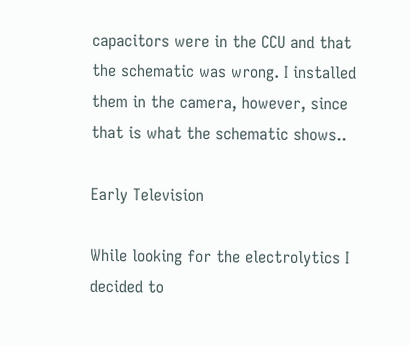capacitors were in the CCU and that the schematic was wrong. I installed them in the camera, however, since that is what the schematic shows..

Early Television

While looking for the electrolytics I decided to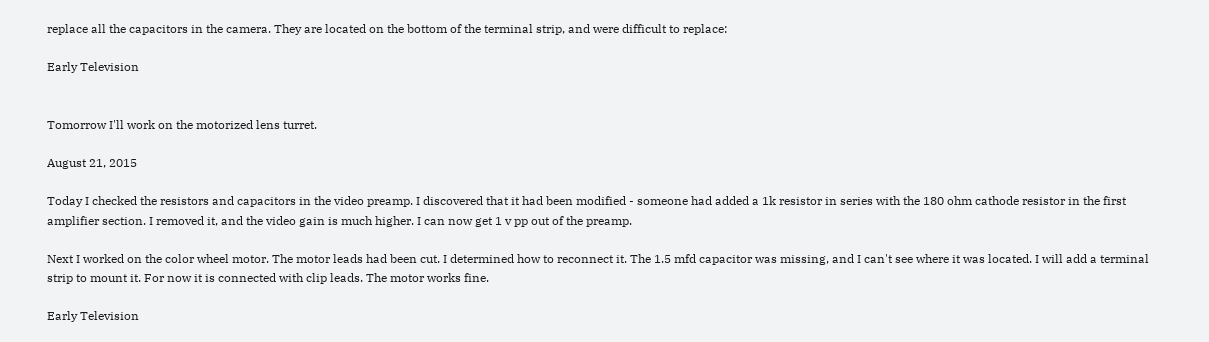replace all the capacitors in the camera. They are located on the bottom of the terminal strip, and were difficult to replace:

Early Television


Tomorrow I'll work on the motorized lens turret.

August 21, 2015

Today I checked the resistors and capacitors in the video preamp. I discovered that it had been modified - someone had added a 1k resistor in series with the 180 ohm cathode resistor in the first amplifier section. I removed it, and the video gain is much higher. I can now get 1 v pp out of the preamp.

Next I worked on the color wheel motor. The motor leads had been cut. I determined how to reconnect it. The 1.5 mfd capacitor was missing, and I can't see where it was located. I will add a terminal strip to mount it. For now it is connected with clip leads. The motor works fine.

Early Television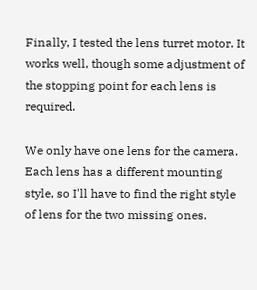Finally, I tested the lens turret motor. It works well, though some adjustment of the stopping point for each lens is required.

We only have one lens for the camera. Each lens has a different mounting style, so I'll have to find the right style of lens for the two missing ones.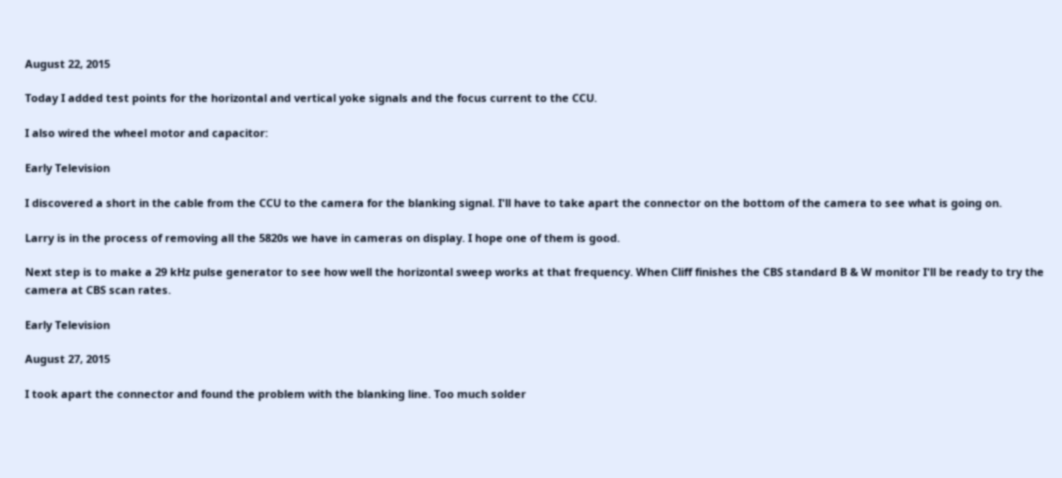August 22, 2015

Today I added test points for the horizontal and vertical yoke signals and the focus current to the CCU.

I also wired the wheel motor and capacitor:

Early Television

I discovered a short in the cable from the CCU to the camera for the blanking signal. I'll have to take apart the connector on the bottom of the camera to see what is going on.

Larry is in the process of removing all the 5820s we have in cameras on display. I hope one of them is good.

Next step is to make a 29 kHz pulse generator to see how well the horizontal sweep works at that frequency. When Cliff finishes the CBS standard B & W monitor I'll be ready to try the camera at CBS scan rates.

Early Television

August 27, 2015

I took apart the connector and found the problem with the blanking line. Too much solder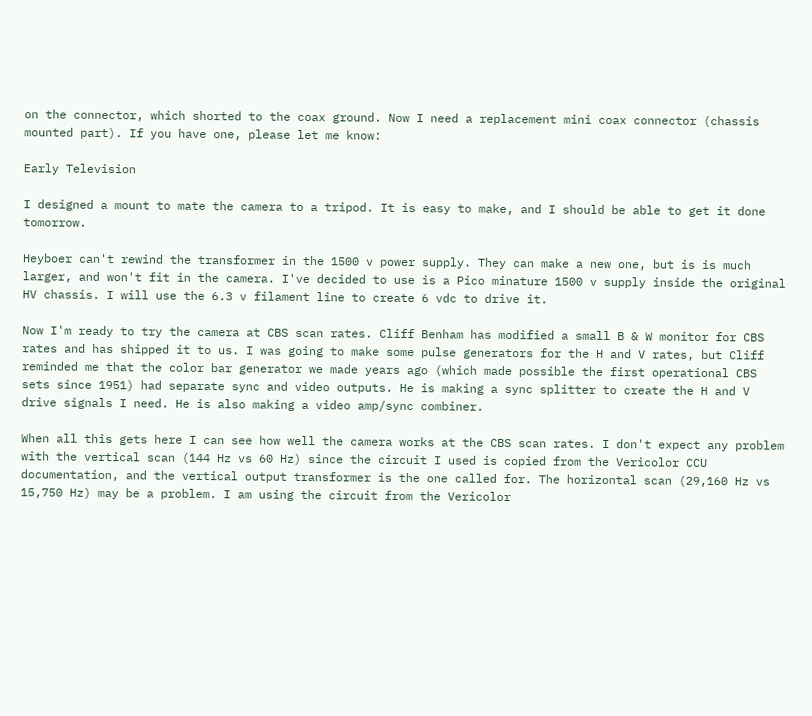on the connector, which shorted to the coax ground. Now I need a replacement mini coax connector (chassis mounted part). If you have one, please let me know:

Early Television

I designed a mount to mate the camera to a tripod. It is easy to make, and I should be able to get it done tomorrow.

Heyboer can't rewind the transformer in the 1500 v power supply. They can make a new one, but is is much larger, and won't fit in the camera. I've decided to use is a Pico minature 1500 v supply inside the original HV chassis. I will use the 6.3 v filament line to create 6 vdc to drive it.

Now I'm ready to try the camera at CBS scan rates. Cliff Benham has modified a small B & W monitor for CBS rates and has shipped it to us. I was going to make some pulse generators for the H and V rates, but Cliff reminded me that the color bar generator we made years ago (which made possible the first operational CBS sets since 1951) had separate sync and video outputs. He is making a sync splitter to create the H and V drive signals I need. He is also making a video amp/sync combiner.

When all this gets here I can see how well the camera works at the CBS scan rates. I don't expect any problem with the vertical scan (144 Hz vs 60 Hz) since the circuit I used is copied from the Vericolor CCU documentation, and the vertical output transformer is the one called for. The horizontal scan (29,160 Hz vs 15,750 Hz) may be a problem. I am using the circuit from the Vericolor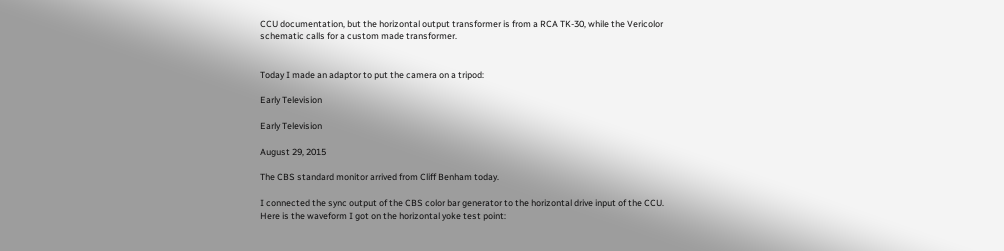CCU documentation, but the horizontal output transformer is from a RCA TK-30, while the Vericolor schematic calls for a custom made transformer.


Today I made an adaptor to put the camera on a tripod:

Early Television

Early Television

August 29, 2015

The CBS standard monitor arrived from Cliff Benham today.

I connected the sync output of the CBS color bar generator to the horizontal drive input of the CCU. Here is the waveform I got on the horizontal yoke test point: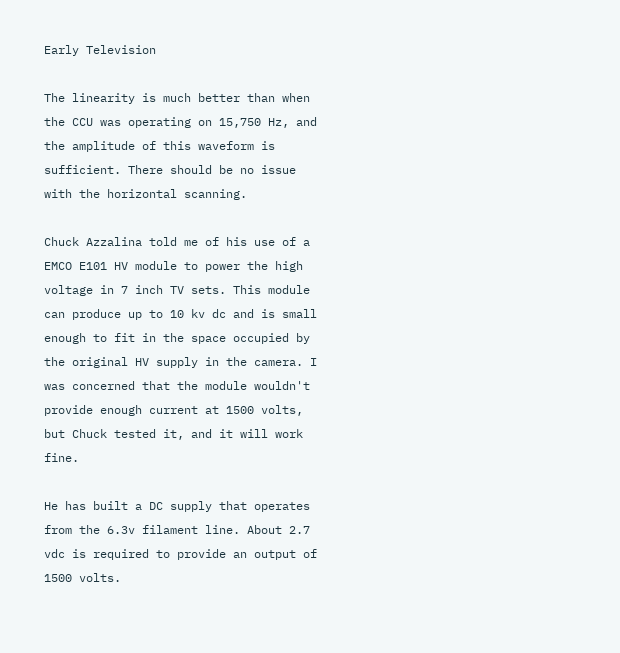Early Television

The linearity is much better than when the CCU was operating on 15,750 Hz, and the amplitude of this waveform is sufficient. There should be no issue with the horizontal scanning.

Chuck Azzalina told me of his use of a EMCO E101 HV module to power the high voltage in 7 inch TV sets. This module can produce up to 10 kv dc and is small enough to fit in the space occupied by the original HV supply in the camera. I was concerned that the module wouldn't provide enough current at 1500 volts, but Chuck tested it, and it will work fine.

He has built a DC supply that operates from the 6.3v filament line. About 2.7 vdc is required to provide an output of 1500 volts.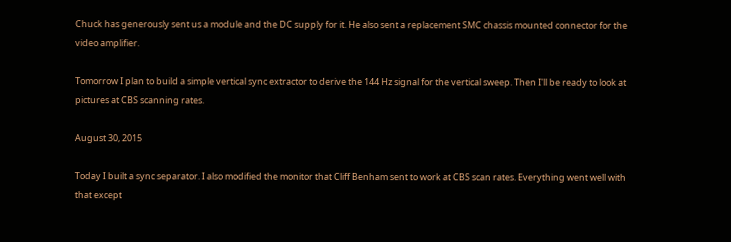Chuck has generously sent us a module and the DC supply for it. He also sent a replacement SMC chassis mounted connector for the video amplifier.

Tomorrow I plan to build a simple vertical sync extractor to derive the 144 Hz signal for the vertical sweep. Then I'll be ready to look at pictures at CBS scanning rates.

August 30, 2015

Today I built a sync separator. I also modified the monitor that Cliff Benham sent to work at CBS scan rates. Everything went well with that except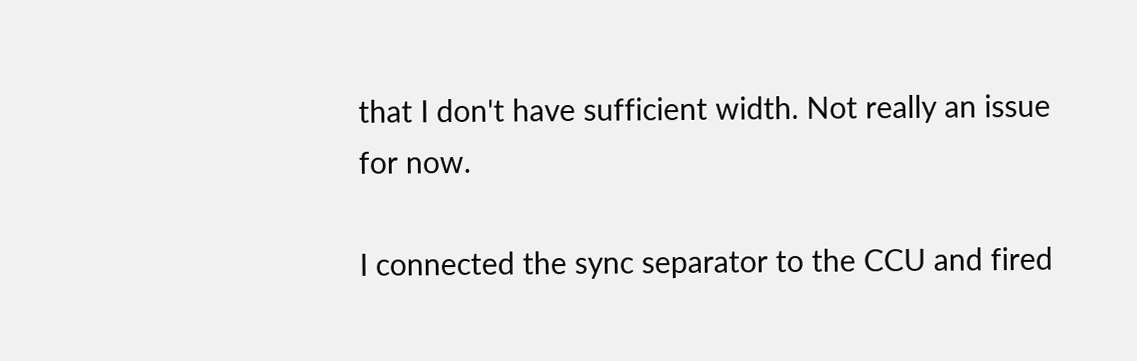that I don't have sufficient width. Not really an issue for now.

I connected the sync separator to the CCU and fired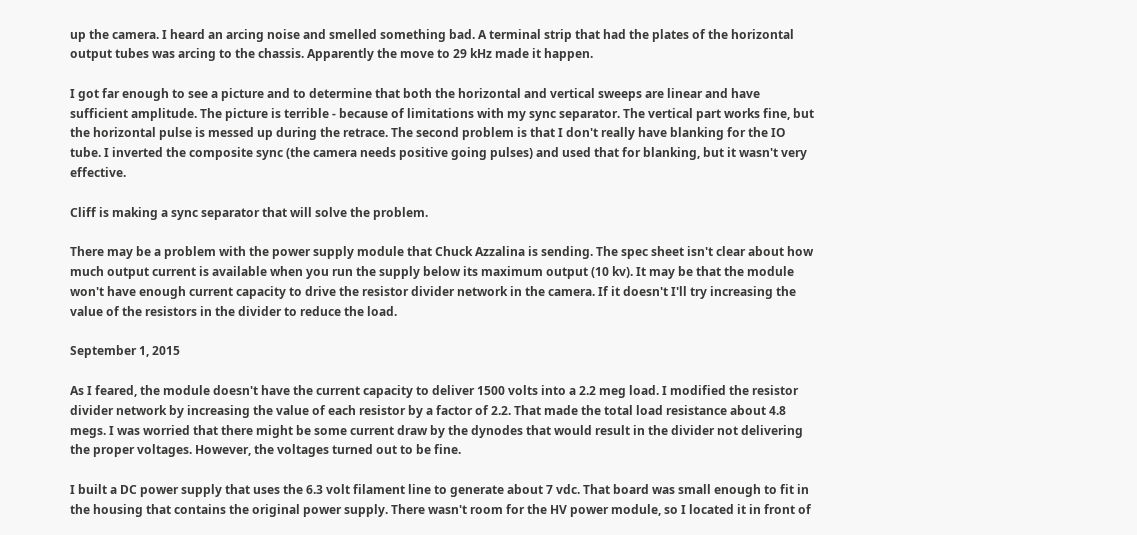up the camera. I heard an arcing noise and smelled something bad. A terminal strip that had the plates of the horizontal output tubes was arcing to the chassis. Apparently the move to 29 kHz made it happen.

I got far enough to see a picture and to determine that both the horizontal and vertical sweeps are linear and have sufficient amplitude. The picture is terrible - because of limitations with my sync separator. The vertical part works fine, but the horizontal pulse is messed up during the retrace. The second problem is that I don't really have blanking for the IO tube. I inverted the composite sync (the camera needs positive going pulses) and used that for blanking, but it wasn't very effective.

Cliff is making a sync separator that will solve the problem.

There may be a problem with the power supply module that Chuck Azzalina is sending. The spec sheet isn't clear about how much output current is available when you run the supply below its maximum output (10 kv). It may be that the module won't have enough current capacity to drive the resistor divider network in the camera. If it doesn't I'll try increasing the value of the resistors in the divider to reduce the load.

September 1, 2015

As I feared, the module doesn't have the current capacity to deliver 1500 volts into a 2.2 meg load. I modified the resistor divider network by increasing the value of each resistor by a factor of 2.2. That made the total load resistance about 4.8 megs. I was worried that there might be some current draw by the dynodes that would result in the divider not delivering the proper voltages. However, the voltages turned out to be fine.

I built a DC power supply that uses the 6.3 volt filament line to generate about 7 vdc. That board was small enough to fit in the housing that contains the original power supply. There wasn't room for the HV power module, so I located it in front of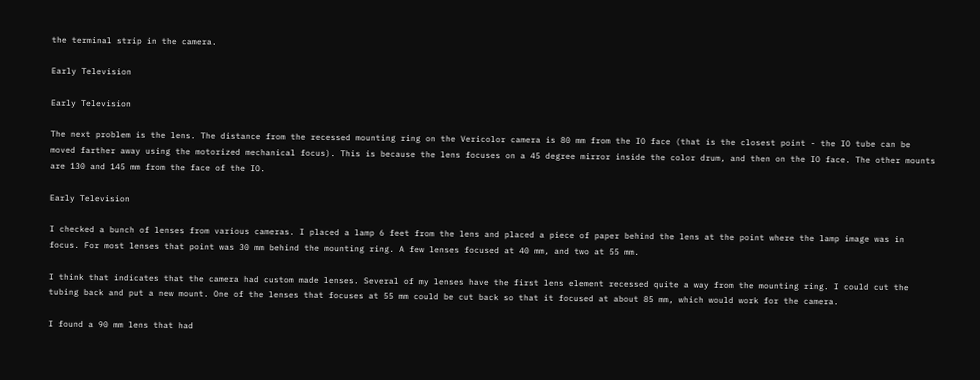the terminal strip in the camera.

Early Television

Early Television

The next problem is the lens. The distance from the recessed mounting ring on the Vericolor camera is 80 mm from the IO face (that is the closest point - the IO tube can be moved farther away using the motorized mechanical focus). This is because the lens focuses on a 45 degree mirror inside the color drum, and then on the IO face. The other mounts are 130 and 145 mm from the face of the IO.

Early Television

I checked a bunch of lenses from various cameras. I placed a lamp 6 feet from the lens and placed a piece of paper behind the lens at the point where the lamp image was in focus. For most lenses that point was 30 mm behind the mounting ring. A few lenses focused at 40 mm, and two at 55 mm.

I think that indicates that the camera had custom made lenses. Several of my lenses have the first lens element recessed quite a way from the mounting ring. I could cut the tubing back and put a new mount. One of the lenses that focuses at 55 mm could be cut back so that it focused at about 85 mm, which would work for the camera.

I found a 90 mm lens that had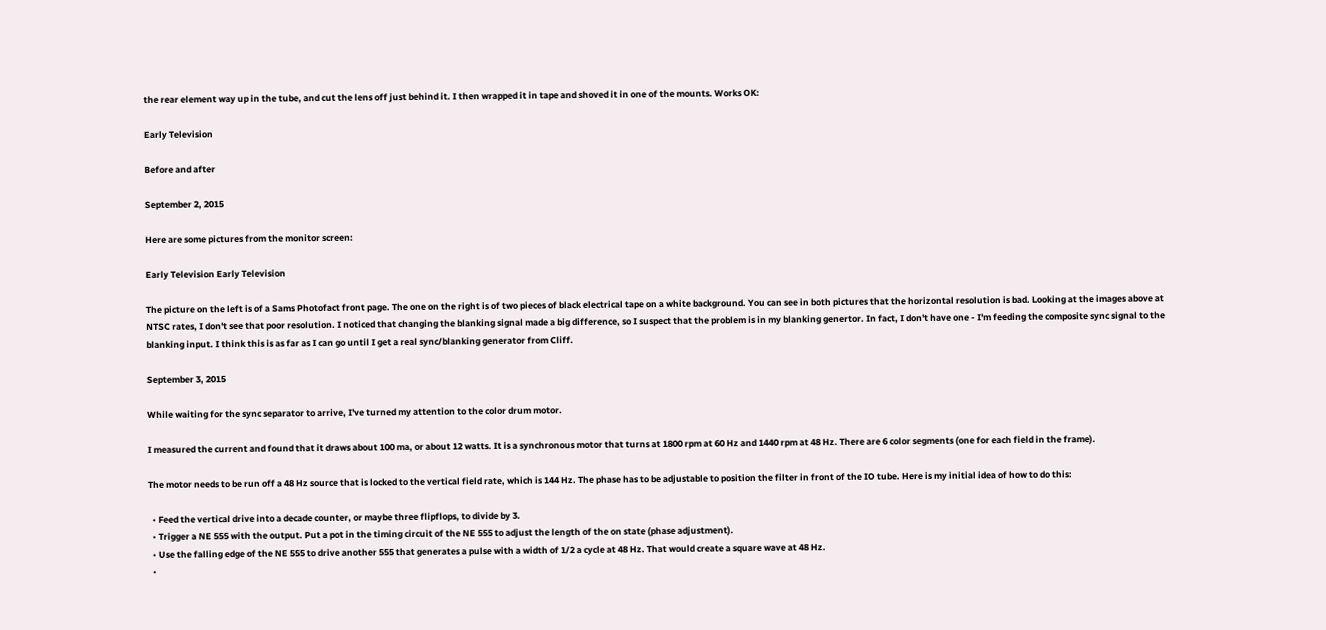the rear element way up in the tube, and cut the lens off just behind it. I then wrapped it in tape and shoved it in one of the mounts. Works OK:

Early Television

Before and after

September 2, 2015

Here are some pictures from the monitor screen:

Early Television Early Television

The picture on the left is of a Sams Photofact front page. The one on the right is of two pieces of black electrical tape on a white background. You can see in both pictures that the horizontal resolution is bad. Looking at the images above at NTSC rates, I don't see that poor resolution. I noticed that changing the blanking signal made a big difference, so I suspect that the problem is in my blanking genertor. In fact, I don't have one - I'm feeding the composite sync signal to the blanking input. I think this is as far as I can go until I get a real sync/blanking generator from Cliff.

September 3, 2015

While waiting for the sync separator to arrive, I've turned my attention to the color drum motor.

I measured the current and found that it draws about 100 ma, or about 12 watts. It is a synchronous motor that turns at 1800 rpm at 60 Hz and 1440 rpm at 48 Hz. There are 6 color segments (one for each field in the frame).

The motor needs to be run off a 48 Hz source that is locked to the vertical field rate, which is 144 Hz. The phase has to be adjustable to position the filter in front of the IO tube. Here is my initial idea of how to do this:

  • Feed the vertical drive into a decade counter, or maybe three flipflops, to divide by 3.
  • Trigger a NE 555 with the output. Put a pot in the timing circuit of the NE 555 to adjust the length of the on state (phase adjustment).
  • Use the falling edge of the NE 555 to drive another 555 that generates a pulse with a width of 1/2 a cycle at 48 Hz. That would create a square wave at 48 Hz.
  •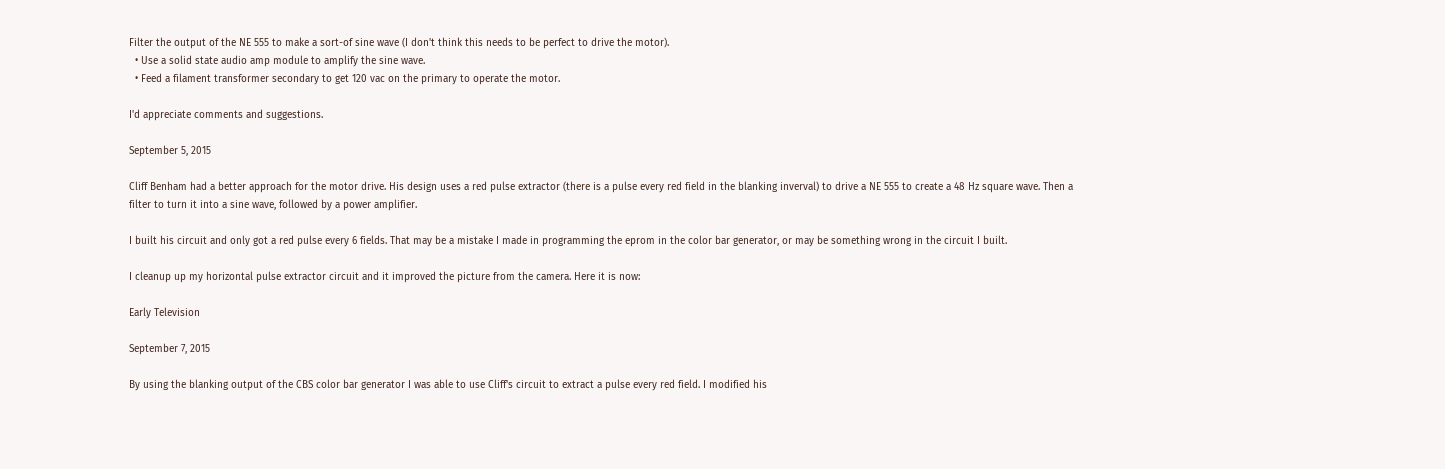Filter the output of the NE 555 to make a sort-of sine wave (I don't think this needs to be perfect to drive the motor).
  • Use a solid state audio amp module to amplify the sine wave.
  • Feed a filament transformer secondary to get 120 vac on the primary to operate the motor.

I'd appreciate comments and suggestions.

September 5, 2015

Cliff Benham had a better approach for the motor drive. His design uses a red pulse extractor (there is a pulse every red field in the blanking inverval) to drive a NE 555 to create a 48 Hz square wave. Then a filter to turn it into a sine wave, followed by a power amplifier.

I built his circuit and only got a red pulse every 6 fields. That may be a mistake I made in programming the eprom in the color bar generator, or may be something wrong in the circuit I built.

I cleanup up my horizontal pulse extractor circuit and it improved the picture from the camera. Here it is now:

Early Television

September 7, 2015

By using the blanking output of the CBS color bar generator I was able to use Cliff's circuit to extract a pulse every red field. I modified his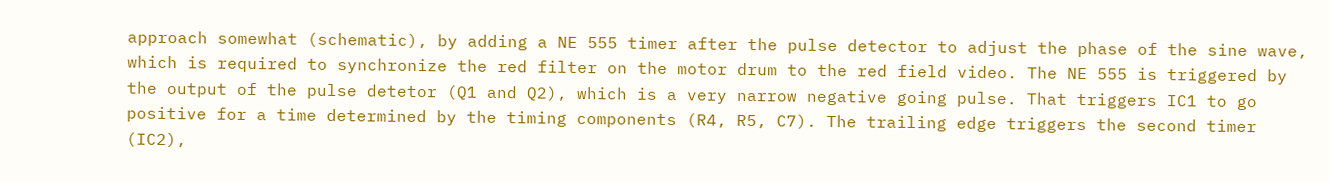approach somewhat (schematic), by adding a NE 555 timer after the pulse detector to adjust the phase of the sine wave, which is required to synchronize the red filter on the motor drum to the red field video. The NE 555 is triggered by the output of the pulse detetor (Q1 and Q2), which is a very narrow negative going pulse. That triggers IC1 to go positive for a time determined by the timing components (R4, R5, C7). The trailing edge triggers the second timer (IC2),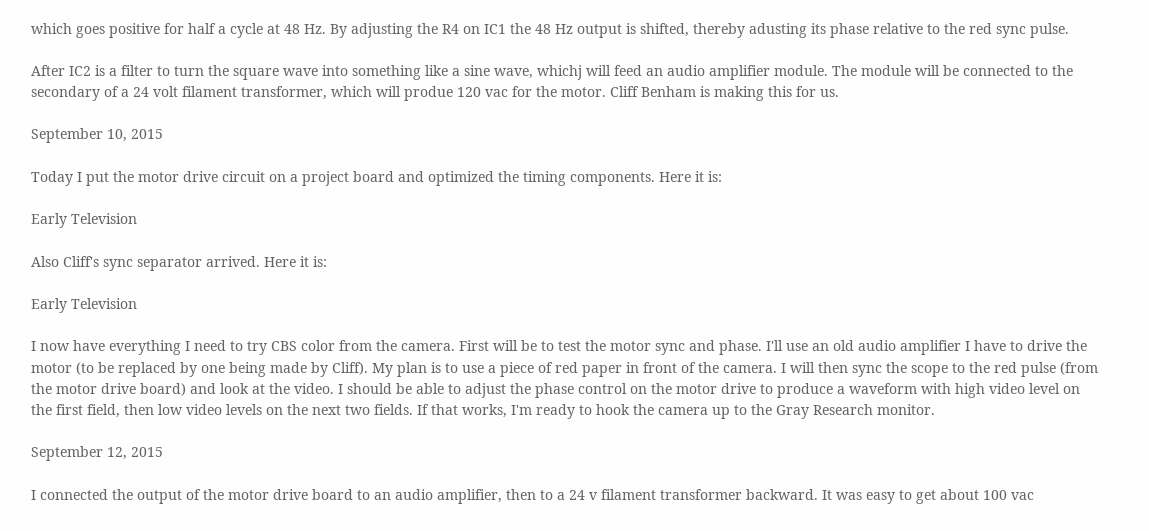which goes positive for half a cycle at 48 Hz. By adjusting the R4 on IC1 the 48 Hz output is shifted, thereby adusting its phase relative to the red sync pulse.

After IC2 is a filter to turn the square wave into something like a sine wave, whichj will feed an audio amplifier module. The module will be connected to the secondary of a 24 volt filament transformer, which will produe 120 vac for the motor. Cliff Benham is making this for us.

September 10, 2015

Today I put the motor drive circuit on a project board and optimized the timing components. Here it is:

Early Television

Also Cliff's sync separator arrived. Here it is:

Early Television

I now have everything I need to try CBS color from the camera. First will be to test the motor sync and phase. I'll use an old audio amplifier I have to drive the motor (to be replaced by one being made by Cliff). My plan is to use a piece of red paper in front of the camera. I will then sync the scope to the red pulse (from the motor drive board) and look at the video. I should be able to adjust the phase control on the motor drive to produce a waveform with high video level on the first field, then low video levels on the next two fields. If that works, I'm ready to hook the camera up to the Gray Research monitor.

September 12, 2015

I connected the output of the motor drive board to an audio amplifier, then to a 24 v filament transformer backward. It was easy to get about 100 vac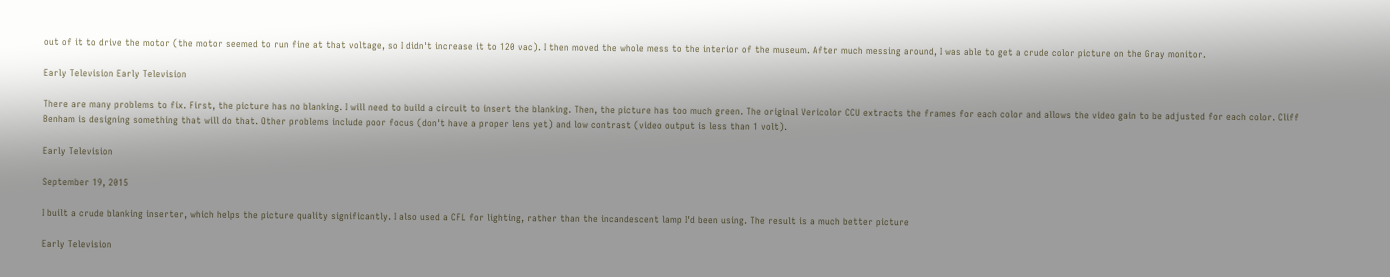out of it to drive the motor (the motor seemed to run fine at that voltage, so I didn't increase it to 120 vac). I then moved the whole mess to the interior of the museum. After much messing around, I was able to get a crude color picture on the Gray monitor.

Early Television Early Television

There are many problems to fix. First, the picture has no blanking. I will need to build a circuit to insert the blanking. Then, the picture has too much green. The original Vericolor CCU extracts the frames for each color and allows the video gain to be adjusted for each color. Cliff Benham is designing something that will do that. Other problems include poor focus (don't have a proper lens yet) and low contrast (video output is less than 1 volt).

Early Television

September 19, 2015

I built a crude blanking inserter, which helps the picture quality significantly. I also used a CFL for lighting, rather than the incandescent lamp I'd been using. The result is a much better picture

Early Television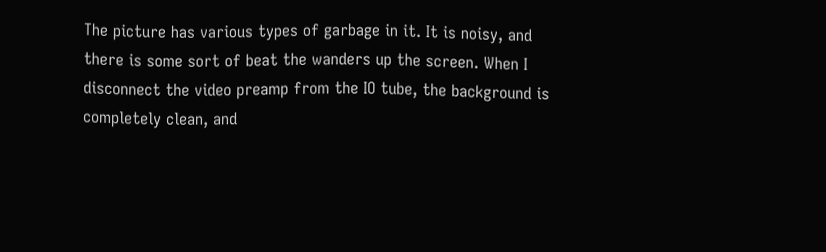The picture has various types of garbage in it. It is noisy, and there is some sort of beat the wanders up the screen. When I disconnect the video preamp from the IO tube, the background is completely clean, and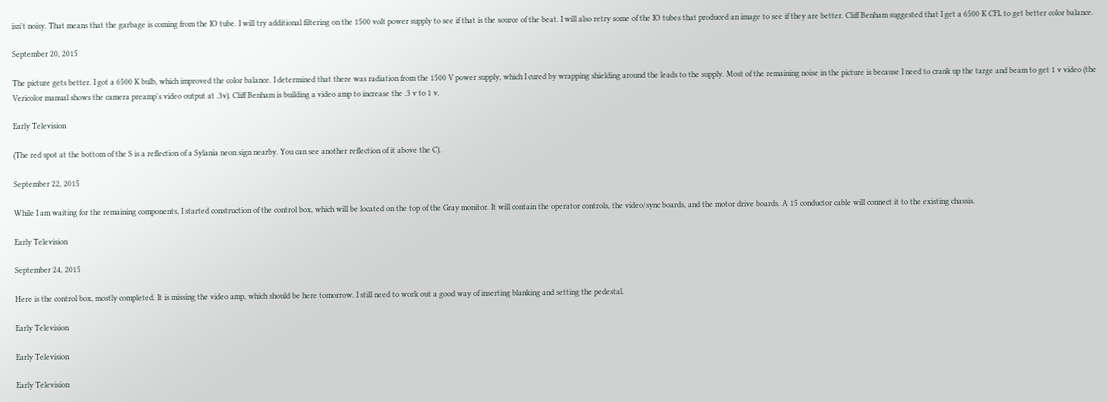isn't noisy. That means that the garbage is coming from the IO tube. I will try additional filtering on the 1500 volt power supply to see if that is the source of the beat. I will also retry some of the IO tubes that produced an image to see if they are better. Cliff Benham suggested that I get a 6500 K CFL to get better color balance.

September 20, 2015

The picture gets better. I got a 6500 K bulb, which improved the color balance. I determined that there was radiation from the 1500 V power supply, which I cured by wrapping shielding around the leads to the supply. Most of the remaining noise in the picture is because I need to crank up the targe and beam to get 1 v video (the Vericolor manual shows the camera preamp's video output at .3v). Cliff Benham is building a video amp to increase the .3 v to 1 v.

Early Television

(The red spot at the bottom of the S is a reflection of a Sylania neon sign nearby. You can see another reflection of it above the C).

September 22, 2015

While I am waiting for the remaining components, I started construction of the control box, which will be located on the top of the Gray monitor. It will contain the operator controls, the video/sync boards, and the motor drive boards. A 15 conductor cable will connect it to the existing chassis.

Early Television

September 24, 2015

Here is the control box, mostly completed. It is missing the video amp, which should be here tomorrow. I still need to work out a good way of inserting blanking and setting the pedestal.

Early Television

Early Television

Early Television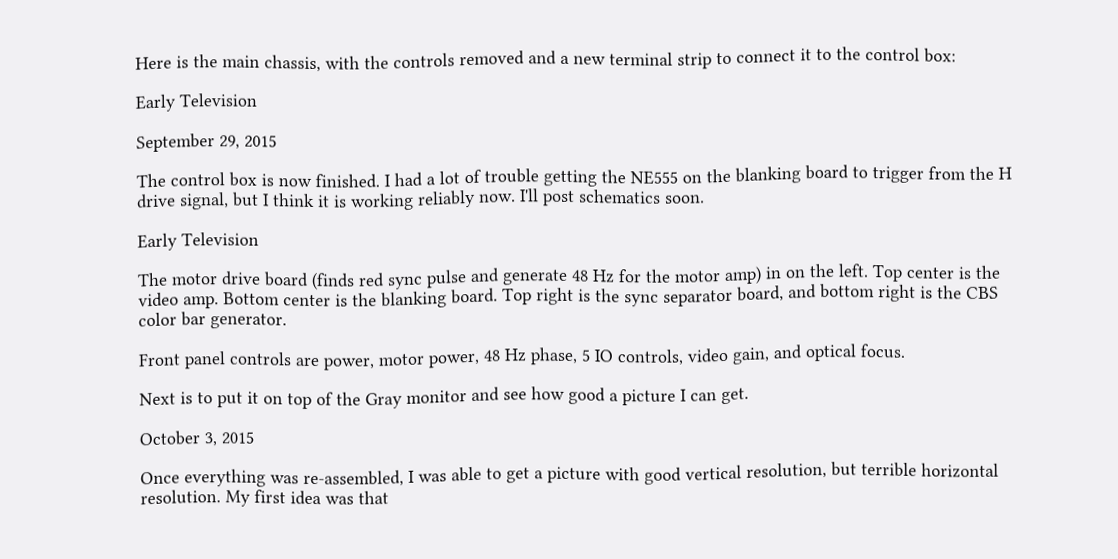Here is the main chassis, with the controls removed and a new terminal strip to connect it to the control box:

Early Television

September 29, 2015

The control box is now finished. I had a lot of trouble getting the NE555 on the blanking board to trigger from the H drive signal, but I think it is working reliably now. I'll post schematics soon.

Early Television

The motor drive board (finds red sync pulse and generate 48 Hz for the motor amp) in on the left. Top center is the video amp. Bottom center is the blanking board. Top right is the sync separator board, and bottom right is the CBS color bar generator.

Front panel controls are power, motor power, 48 Hz phase, 5 IO controls, video gain, and optical focus.

Next is to put it on top of the Gray monitor and see how good a picture I can get.

October 3, 2015

Once everything was re-assembled, I was able to get a picture with good vertical resolution, but terrible horizontal resolution. My first idea was that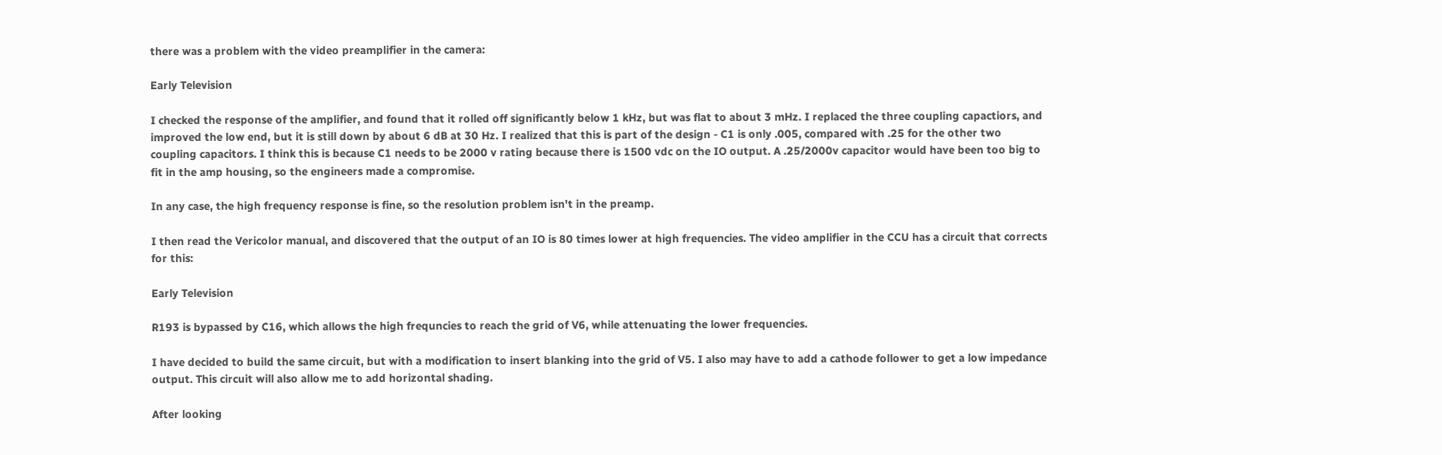there was a problem with the video preamplifier in the camera:

Early Television

I checked the response of the amplifier, and found that it rolled off significantly below 1 kHz, but was flat to about 3 mHz. I replaced the three coupling capactiors, and improved the low end, but it is still down by about 6 dB at 30 Hz. I realized that this is part of the design - C1 is only .005, compared with .25 for the other two coupling capacitors. I think this is because C1 needs to be 2000 v rating because there is 1500 vdc on the IO output. A .25/2000v capacitor would have been too big to fit in the amp housing, so the engineers made a compromise.

In any case, the high frequency response is fine, so the resolution problem isn't in the preamp.

I then read the Vericolor manual, and discovered that the output of an IO is 80 times lower at high frequencies. The video amplifier in the CCU has a circuit that corrects for this:

Early Television

R193 is bypassed by C16, which allows the high frequncies to reach the grid of V6, while attenuating the lower frequencies.

I have decided to build the same circuit, but with a modification to insert blanking into the grid of V5. I also may have to add a cathode follower to get a low impedance output. This circuit will also allow me to add horizontal shading.

After looking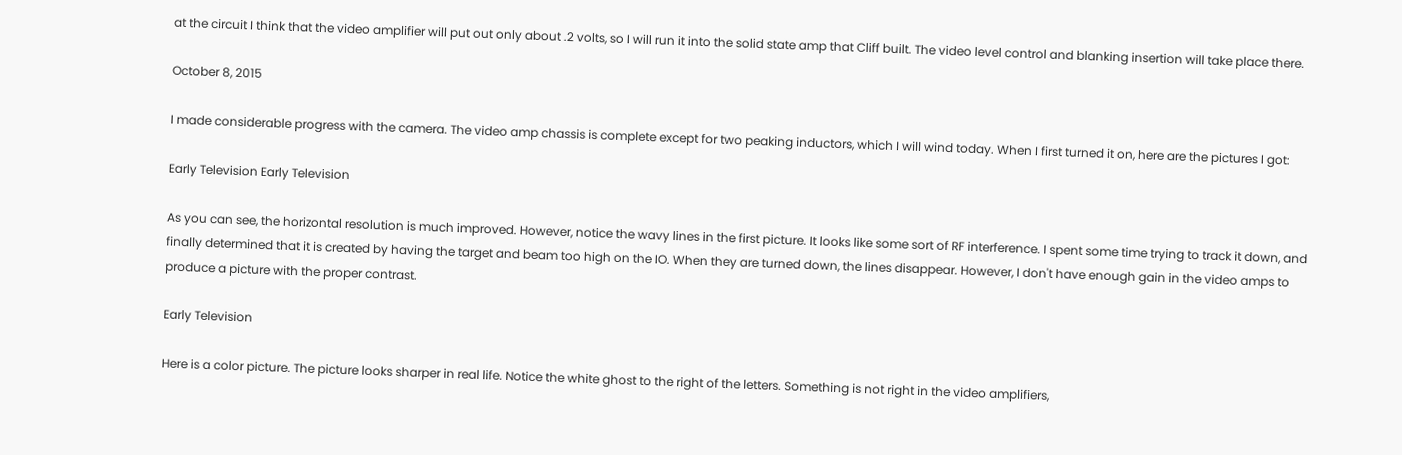at the circuit I think that the video amplifier will put out only about .2 volts, so I will run it into the solid state amp that Cliff built. The video level control and blanking insertion will take place there.

October 8, 2015

I made considerable progress with the camera. The video amp chassis is complete except for two peaking inductors, which I will wind today. When I first turned it on, here are the pictures I got:

Early Television Early Television

As you can see, the horizontal resolution is much improved. However, notice the wavy lines in the first picture. It looks like some sort of RF interference. I spent some time trying to track it down, and finally determined that it is created by having the target and beam too high on the IO. When they are turned down, the lines disappear. However, I don't have enough gain in the video amps to produce a picture with the proper contrast.

Early Television

Here is a color picture. The picture looks sharper in real life. Notice the white ghost to the right of the letters. Something is not right in the video amplifiers,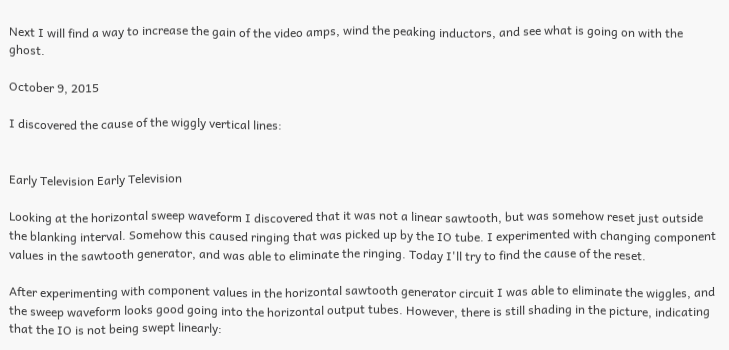Next I will find a way to increase the gain of the video amps, wind the peaking inductors, and see what is going on with the ghost.

October 9, 2015

I discovered the cause of the wiggly vertical lines:


Early Television Early Television

Looking at the horizontal sweep waveform I discovered that it was not a linear sawtooth, but was somehow reset just outside the blanking interval. Somehow this caused ringing that was picked up by the IO tube. I experimented with changing component values in the sawtooth generator, and was able to eliminate the ringing. Today I'll try to find the cause of the reset.

After experimenting with component values in the horizontal sawtooth generator circuit I was able to eliminate the wiggles, and the sweep waveform looks good going into the horizontal output tubes. However, there is still shading in the picture, indicating that the IO is not being swept linearly: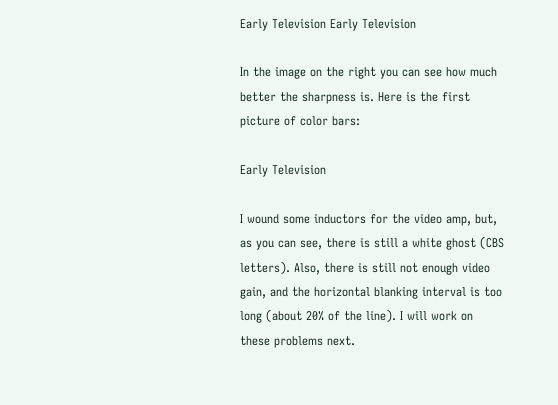Early Television Early Television

In the image on the right you can see how much better the sharpness is. Here is the first picture of color bars:

Early Television

I wound some inductors for the video amp, but, as you can see, there is still a white ghost (CBS letters). Also, there is still not enough video gain, and the horizontal blanking interval is too long (about 20% of the line). I will work on these problems next.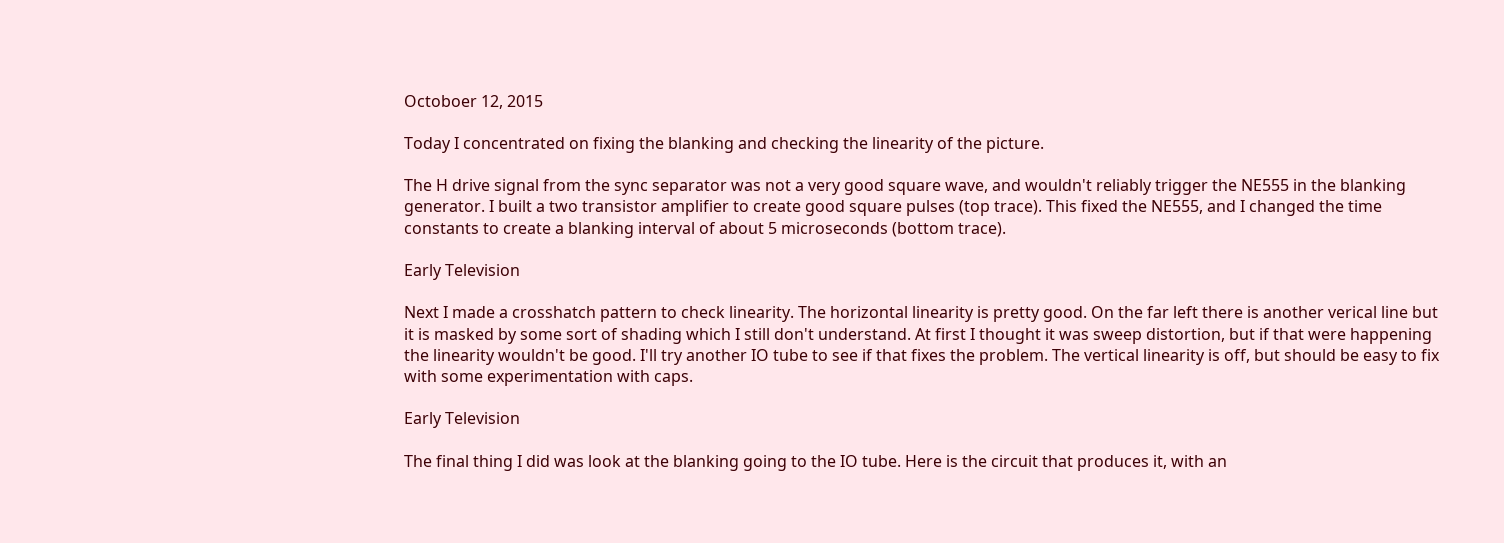Octoboer 12, 2015

Today I concentrated on fixing the blanking and checking the linearity of the picture.

The H drive signal from the sync separator was not a very good square wave, and wouldn't reliably trigger the NE555 in the blanking generator. I built a two transistor amplifier to create good square pulses (top trace). This fixed the NE555, and I changed the time constants to create a blanking interval of about 5 microseconds (bottom trace).

Early Television

Next I made a crosshatch pattern to check linearity. The horizontal linearity is pretty good. On the far left there is another verical line but it is masked by some sort of shading which I still don't understand. At first I thought it was sweep distortion, but if that were happening the linearity wouldn't be good. I'll try another IO tube to see if that fixes the problem. The vertical linearity is off, but should be easy to fix with some experimentation with caps.

Early Television

The final thing I did was look at the blanking going to the IO tube. Here is the circuit that produces it, with an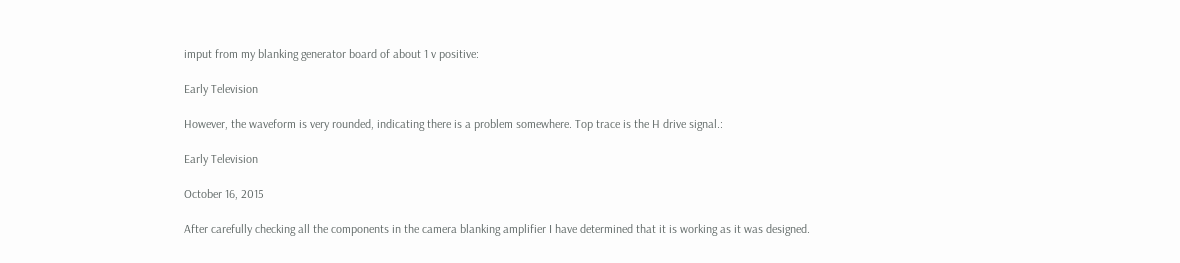imput from my blanking generator board of about 1 v positive:

Early Television

However, the waveform is very rounded, indicating there is a problem somewhere. Top trace is the H drive signal.:

Early Television

October 16, 2015

After carefully checking all the components in the camera blanking amplifier I have determined that it is working as it was designed.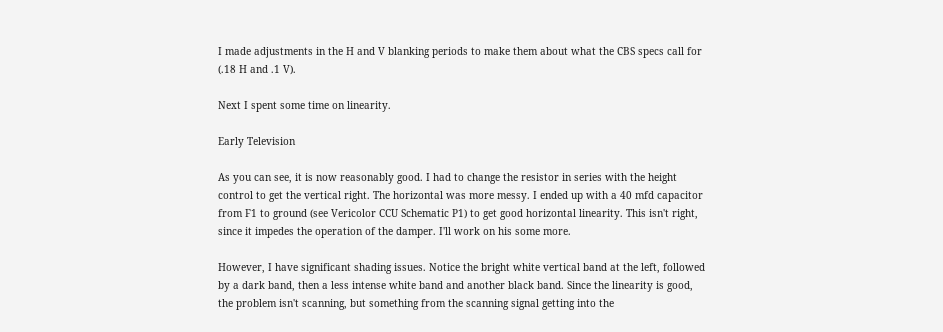I made adjustments in the H and V blanking periods to make them about what the CBS specs call for (.18 H and .1 V).

Next I spent some time on linearity.

Early Television

As you can see, it is now reasonably good. I had to change the resistor in series with the height control to get the vertical right. The horizontal was more messy. I ended up with a 40 mfd capacitor from F1 to ground (see Vericolor CCU Schematic P1) to get good horizontal linearity. This isn't right, since it impedes the operation of the damper. I'll work on his some more.

However, I have significant shading issues. Notice the bright white vertical band at the left, followed by a dark band, then a less intense white band and another black band. Since the linearity is good, the problem isn't scanning, but something from the scanning signal getting into the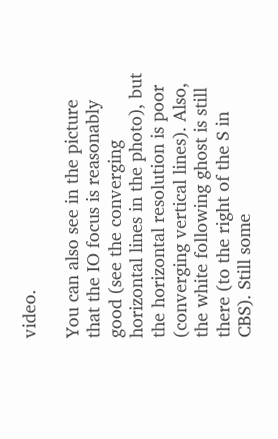video.

You can also see in the picture that the IO focus is reasonably good (see the converging horizontal lines in the photo), but the horizontal resolution is poor (converging vertical lines). Also, the white following ghost is still there (to the right of the S in CBS). Still some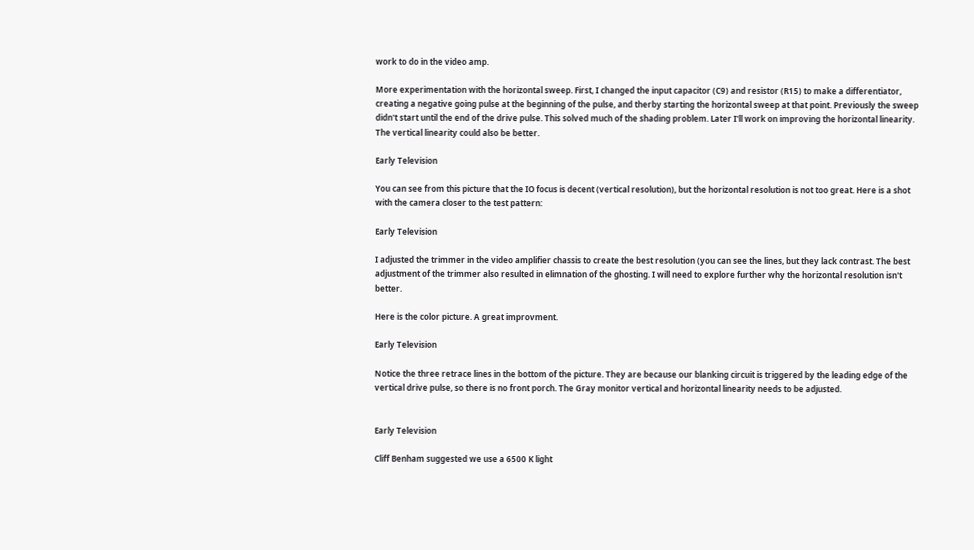work to do in the video amp.

More experimentation with the horizontal sweep. First, I changed the input capacitor (C9) and resistor (R15) to make a differentiator, creating a negative going pulse at the beginning of the pulse, and therby starting the horizontal sweep at that point. Previously the sweep didn't start until the end of the drive pulse. This solved much of the shading problem. Later I'll work on improving the horizontal linearity. The vertical linearity could also be better.

Early Television

You can see from this picture that the IO focus is decent (vertical resolution), but the horizontal resolution is not too great. Here is a shot with the camera closer to the test pattern:

Early Television

I adjusted the trimmer in the video amplifier chassis to create the best resolution (you can see the lines, but they lack contrast. The best adjustment of the trimmer also resulted in elimnation of the ghosting. I will need to explore further why the horizontal resolution isn't better.

Here is the color picture. A great improvment.

Early Television

Notice the three retrace lines in the bottom of the picture. They are because our blanking circuit is triggered by the leading edge of the vertical drive pulse, so there is no front porch. The Gray monitor vertical and horizontal linearity needs to be adjusted.


Early Television

Cliff Benham suggested we use a 6500 K light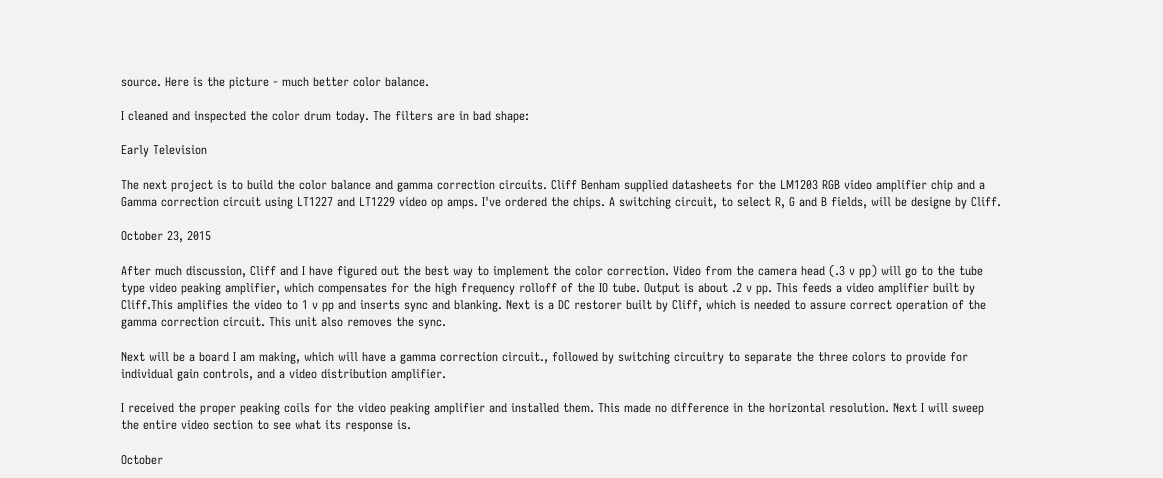source. Here is the picture - much better color balance.

I cleaned and inspected the color drum today. The filters are in bad shape:

Early Television

The next project is to build the color balance and gamma correction circuits. Cliff Benham supplied datasheets for the LM1203 RGB video amplifier chip and a Gamma correction circuit using LT1227 and LT1229 video op amps. I've ordered the chips. A switching circuit, to select R, G and B fields, will be designe by Cliff.

October 23, 2015

After much discussion, Cliff and I have figured out the best way to implement the color correction. Video from the camera head (.3 v pp) will go to the tube type video peaking amplifier, which compensates for the high frequency rolloff of the IO tube. Output is about .2 v pp. This feeds a video amplifier built by Cliff.This amplifies the video to 1 v pp and inserts sync and blanking. Next is a DC restorer built by Cliff, which is needed to assure correct operation of the gamma correction circuit. This unit also removes the sync.

Next will be a board I am making, which will have a gamma correction circuit., followed by switching circuitry to separate the three colors to provide for individual gain controls, and a video distribution amplifier.

I received the proper peaking coils for the video peaking amplifier and installed them. This made no difference in the horizontal resolution. Next I will sweep the entire video section to see what its response is.

October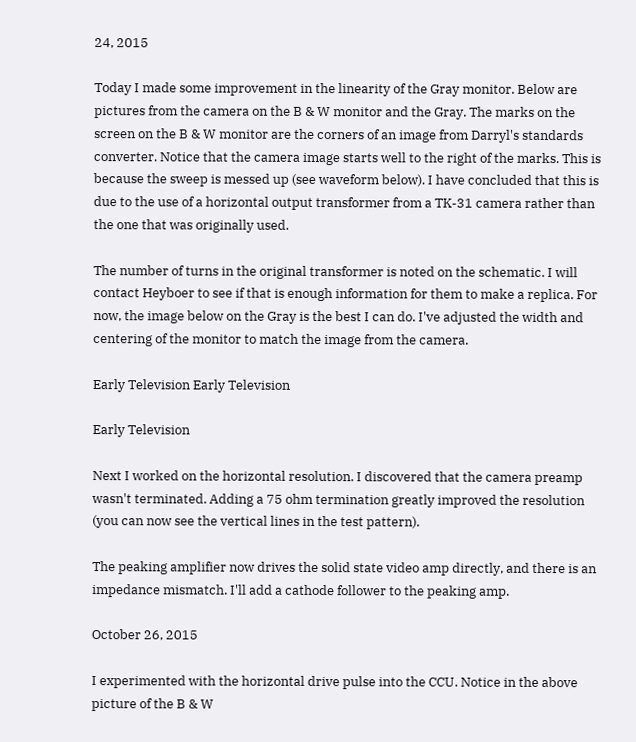24, 2015

Today I made some improvement in the linearity of the Gray monitor. Below are pictures from the camera on the B & W monitor and the Gray. The marks on the screen on the B & W monitor are the corners of an image from Darryl's standards converter. Notice that the camera image starts well to the right of the marks. This is because the sweep is messed up (see waveform below). I have concluded that this is due to the use of a horizontal output transformer from a TK-31 camera rather than the one that was originally used.

The number of turns in the original transformer is noted on the schematic. I will contact Heyboer to see if that is enough information for them to make a replica. For now, the image below on the Gray is the best I can do. I've adjusted the width and centering of the monitor to match the image from the camera.

Early Television Early Television

Early Television

Next I worked on the horizontal resolution. I discovered that the camera preamp wasn't terminated. Adding a 75 ohm termination greatly improved the resolution (you can now see the vertical lines in the test pattern).

The peaking amplifier now drives the solid state video amp directly, and there is an impedance mismatch. I'll add a cathode follower to the peaking amp.

October 26, 2015

I experimented with the horizontal drive pulse into the CCU. Notice in the above picture of the B & W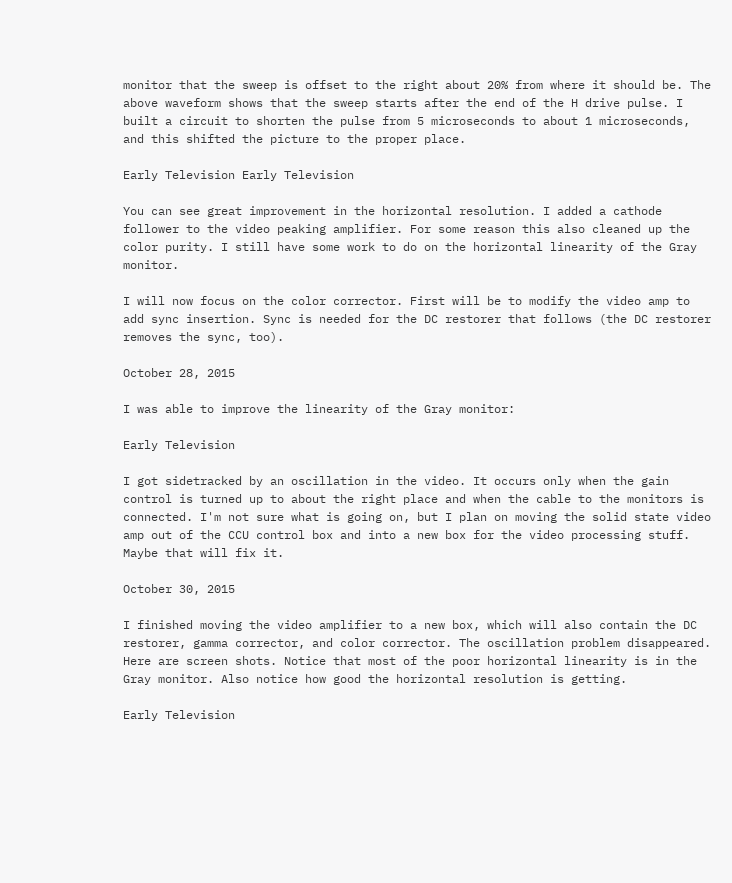monitor that the sweep is offset to the right about 20% from where it should be. The above waveform shows that the sweep starts after the end of the H drive pulse. I built a circuit to shorten the pulse from 5 microseconds to about 1 microseconds, and this shifted the picture to the proper place.

Early Television Early Television

You can see great improvement in the horizontal resolution. I added a cathode follower to the video peaking amplifier. For some reason this also cleaned up the color purity. I still have some work to do on the horizontal linearity of the Gray monitor.

I will now focus on the color corrector. First will be to modify the video amp to add sync insertion. Sync is needed for the DC restorer that follows (the DC restorer removes the sync, too).

October 28, 2015

I was able to improve the linearity of the Gray monitor:

Early Television

I got sidetracked by an oscillation in the video. It occurs only when the gain control is turned up to about the right place and when the cable to the monitors is connected. I'm not sure what is going on, but I plan on moving the solid state video amp out of the CCU control box and into a new box for the video processing stuff. Maybe that will fix it.

October 30, 2015

I finished moving the video amplifier to a new box, which will also contain the DC restorer, gamma corrector, and color corrector. The oscillation problem disappeared. Here are screen shots. Notice that most of the poor horizontal linearity is in the Gray monitor. Also notice how good the horizontal resolution is getting.

Early Television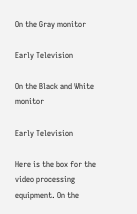On the Gray monitor

Early Television

On the Black and White monitor

Early Television

Here is the box for the video processing equipment. On the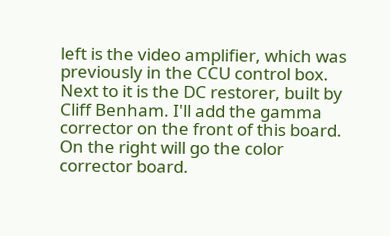left is the video amplifier, which was previously in the CCU control box. Next to it is the DC restorer, built by Cliff Benham. I'll add the gamma corrector on the front of this board. On the right will go the color corrector board.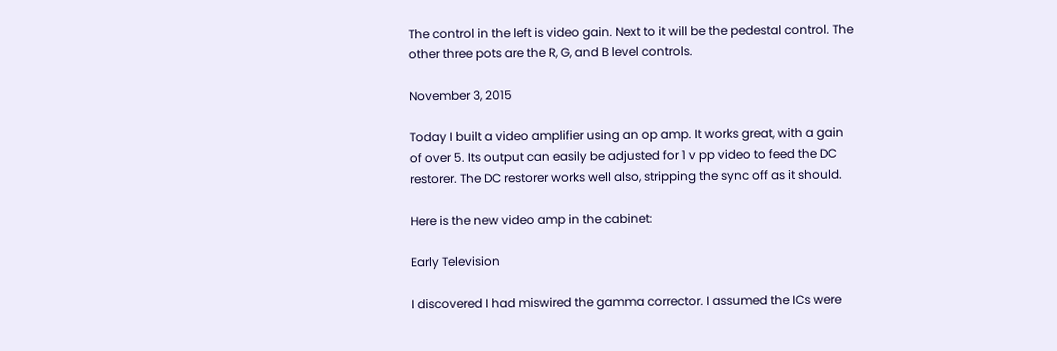The control in the left is video gain. Next to it will be the pedestal control. The other three pots are the R, G, and B level controls.

November 3, 2015

Today I built a video amplifier using an op amp. It works great, with a gain of over 5. Its output can easily be adjusted for 1 v pp video to feed the DC restorer. The DC restorer works well also, stripping the sync off as it should.

Here is the new video amp in the cabinet:

Early Television

I discovered I had miswired the gamma corrector. I assumed the ICs were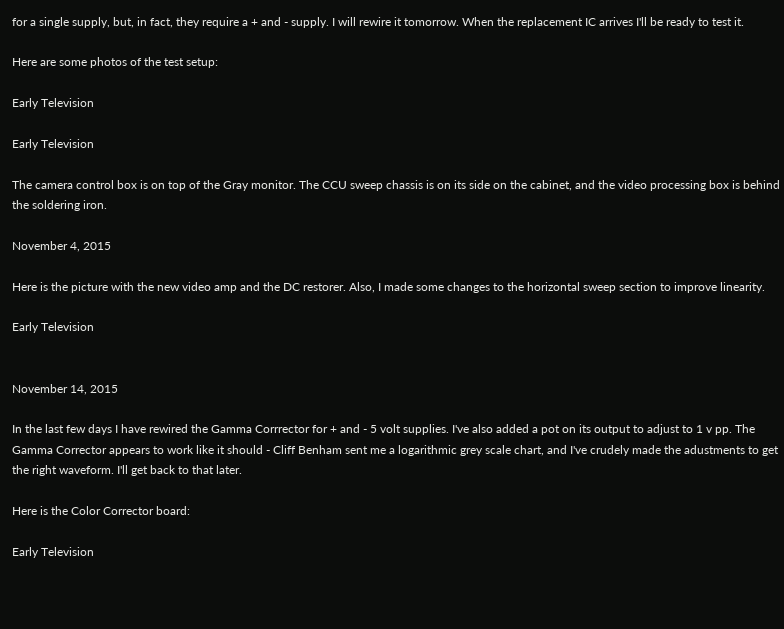for a single supply, but, in fact, they require a + and - supply. I will rewire it tomorrow. When the replacement IC arrives I'll be ready to test it.

Here are some photos of the test setup:

Early Television

Early Television

The camera control box is on top of the Gray monitor. The CCU sweep chassis is on its side on the cabinet, and the video processing box is behind the soldering iron.

November 4, 2015

Here is the picture with the new video amp and the DC restorer. Also, I made some changes to the horizontal sweep section to improve linearity.

Early Television


November 14, 2015

In the last few days I have rewired the Gamma Corrrector for + and - 5 volt supplies. I've also added a pot on its output to adjust to 1 v pp. The Gamma Corrector appears to work like it should - Cliff Benham sent me a logarithmic grey scale chart, and I've crudely made the adustments to get the right waveform. I'll get back to that later.

Here is the Color Corrector board:

Early Television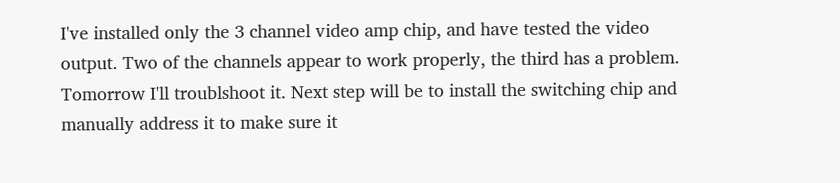I've installed only the 3 channel video amp chip, and have tested the video output. Two of the channels appear to work properly, the third has a problem. Tomorrow I'll troublshoot it. Next step will be to install the switching chip and manually address it to make sure it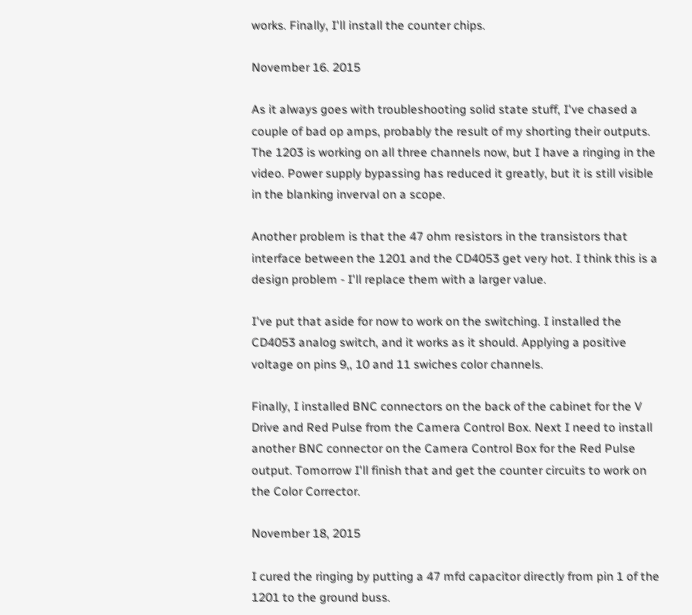works. Finally, I'll install the counter chips.

November 16. 2015

As it always goes with troubleshooting solid state stuff, I've chased a couple of bad op amps, probably the result of my shorting their outputs. The 1203 is working on all three channels now, but I have a ringing in the video. Power supply bypassing has reduced it greatly, but it is still visible in the blanking inverval on a scope.

Another problem is that the 47 ohm resistors in the transistors that interface between the 1201 and the CD4053 get very hot. I think this is a design problem - I'll replace them with a larger value.

I've put that aside for now to work on the switching. I installed the CD4053 analog switch, and it works as it should. Applying a positive voltage on pins 9,, 10 and 11 swiches color channels.

Finally, I installed BNC connectors on the back of the cabinet for the V Drive and Red Pulse from the Camera Control Box. Next I need to install another BNC connector on the Camera Control Box for the Red Pulse output. Tomorrow I'll finish that and get the counter circuits to work on the Color Corrector.

November 18, 2015

I cured the ringing by putting a 47 mfd capacitor directly from pin 1 of the 1201 to the ground buss.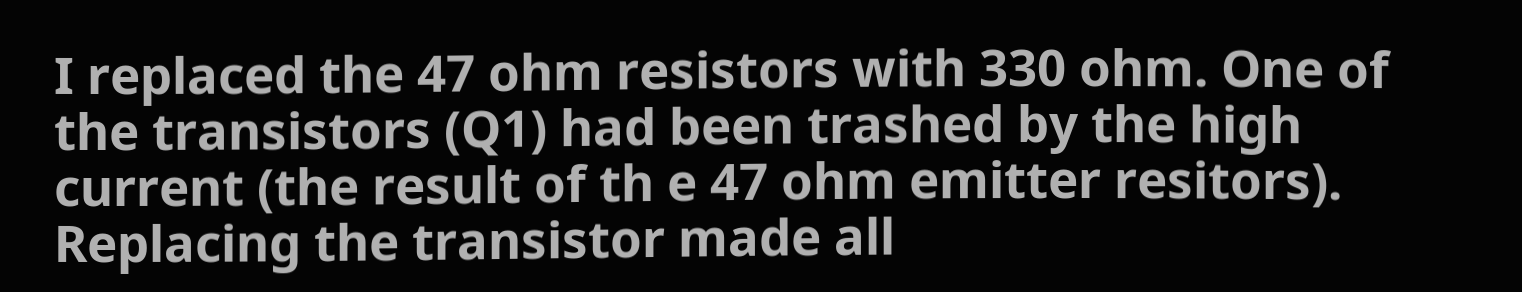I replaced the 47 ohm resistors with 330 ohm. One of the transistors (Q1) had been trashed by the high current (the result of th e 47 ohm emitter resitors). Replacing the transistor made all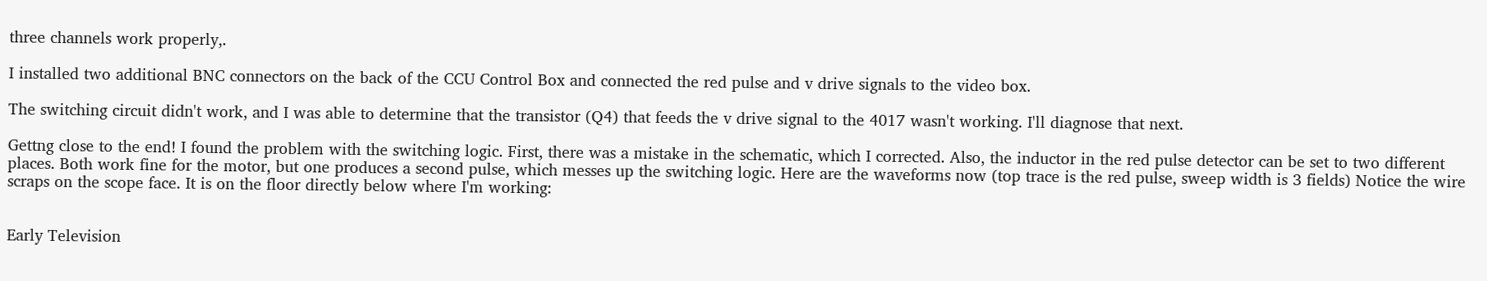three channels work properly,.

I installed two additional BNC connectors on the back of the CCU Control Box and connected the red pulse and v drive signals to the video box.

The switching circuit didn't work, and I was able to determine that the transistor (Q4) that feeds the v drive signal to the 4017 wasn't working. I'll diagnose that next.

Gettng close to the end! I found the problem with the switching logic. First, there was a mistake in the schematic, which I corrected. Also, the inductor in the red pulse detector can be set to two different places. Both work fine for the motor, but one produces a second pulse, which messes up the switching logic. Here are the waveforms now (top trace is the red pulse, sweep width is 3 fields) Notice the wire scraps on the scope face. It is on the floor directly below where I'm working:


Early Television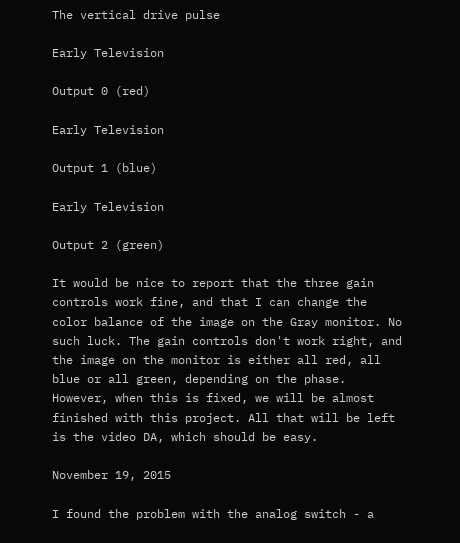The vertical drive pulse

Early Television

Output 0 (red)

Early Television

Output 1 (blue)

Early Television

Output 2 (green)

It would be nice to report that the three gain controls work fine, and that I can change the color balance of the image on the Gray monitor. No such luck. The gain controls don't work right, and the image on the monitor is either all red, all blue or all green, depending on the phase. However, when this is fixed, we will be almost finished with this project. All that will be left is the video DA, which should be easy.

November 19, 2015

I found the problem with the analog switch - a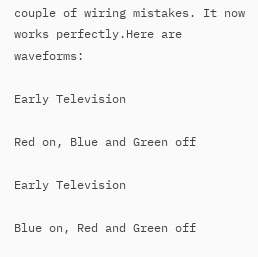couple of wiring mistakes. It now works perfectly.Here are waveforms:

Early Television

Red on, Blue and Green off

Early Television

Blue on, Red and Green off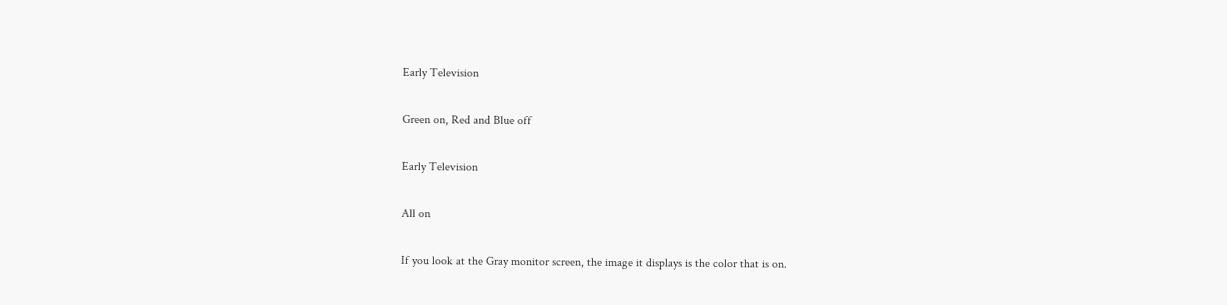Early Television

Green on, Red and Blue off

Early Television

All on

If you look at the Gray monitor screen, the image it displays is the color that is on.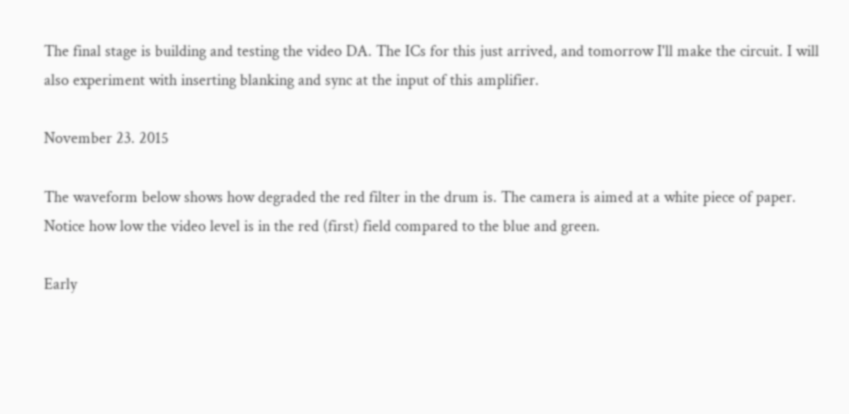The final stage is building and testing the video DA. The ICs for this just arrived, and tomorrow I'll make the circuit. I will also experiment with inserting blanking and sync at the input of this amplifier.

November 23. 2015

The waveform below shows how degraded the red filter in the drum is. The camera is aimed at a white piece of paper. Notice how low the video level is in the red (first) field compared to the blue and green.

Early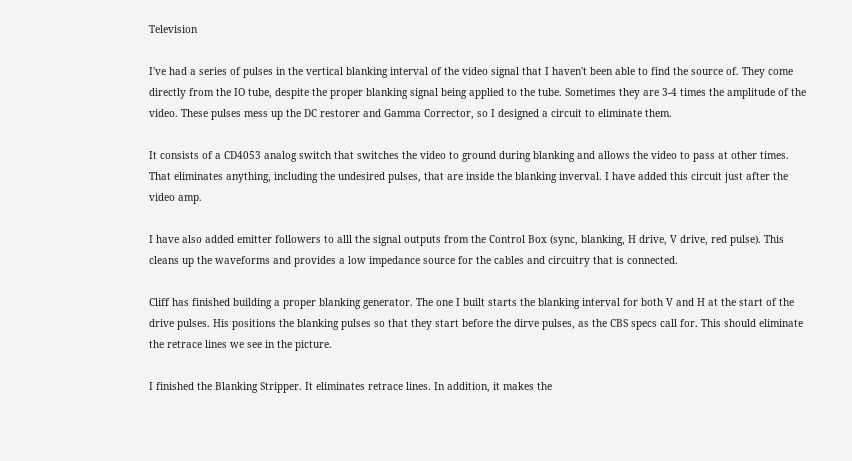Television

I've had a series of pulses in the vertical blanking interval of the video signal that I haven't been able to find the source of. They come directly from the IO tube, despite the proper blanking signal being applied to the tube. Sometimes they are 3-4 times the amplitude of the video. These pulses mess up the DC restorer and Gamma Corrector, so I designed a circuit to eliminate them.

It consists of a CD4053 analog switch that switches the video to ground during blanking and allows the video to pass at other times. That eliminates anything, including the undesired pulses, that are inside the blanking inverval. I have added this circuit just after the video amp.

I have also added emitter followers to alll the signal outputs from the Control Box (sync, blanking, H drive, V drive, red pulse). This cleans up the waveforms and provides a low impedance source for the cables and circuitry that is connected.

Cliff has finished building a proper blanking generator. The one I built starts the blanking interval for both V and H at the start of the drive pulses. His positions the blanking pulses so that they start before the dirve pulses, as the CBS specs call for. This should eliminate the retrace lines we see in the picture.

I finished the Blanking Stripper. It eliminates retrace lines. In addition, it makes the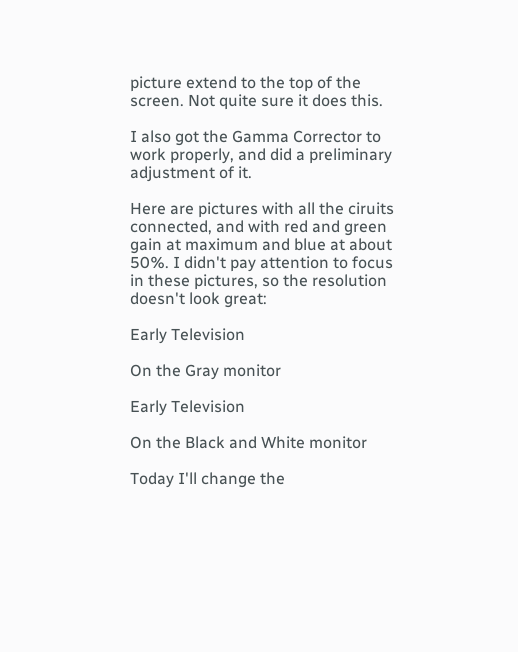picture extend to the top of the screen. Not quite sure it does this.

I also got the Gamma Corrector to work properly, and did a preliminary adjustment of it.

Here are pictures with all the ciruits connected, and with red and green gain at maximum and blue at about 50%. I didn't pay attention to focus in these pictures, so the resolution doesn't look great:

Early Television

On the Gray monitor

Early Television

On the Black and White monitor

Today I'll change the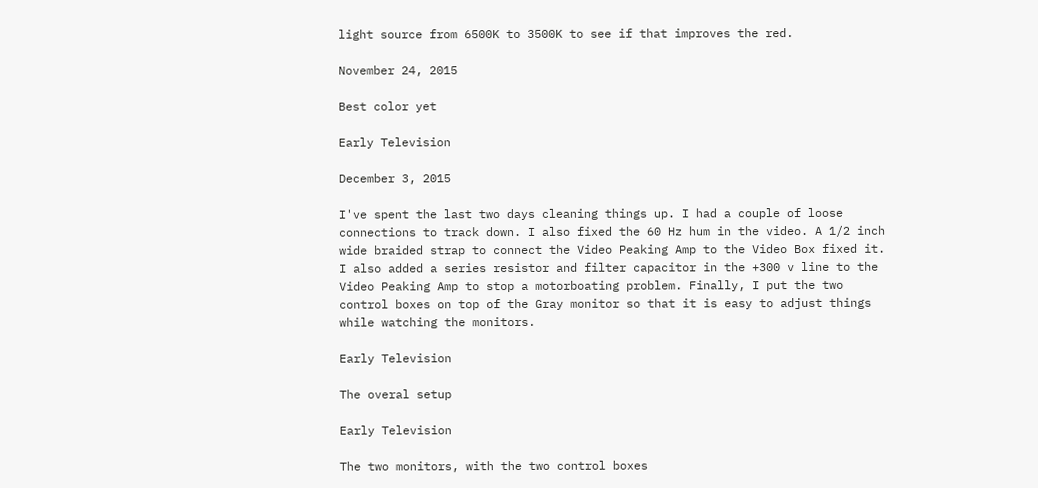light source from 6500K to 3500K to see if that improves the red.

November 24, 2015

Best color yet

Early Television

December 3, 2015

I've spent the last two days cleaning things up. I had a couple of loose connections to track down. I also fixed the 60 Hz hum in the video. A 1/2 inch wide braided strap to connect the Video Peaking Amp to the Video Box fixed it. I also added a series resistor and filter capacitor in the +300 v line to the Video Peaking Amp to stop a motorboating problem. Finally, I put the two control boxes on top of the Gray monitor so that it is easy to adjust things while watching the monitors.

Early Television

The overal setup

Early Television

The two monitors, with the two control boxes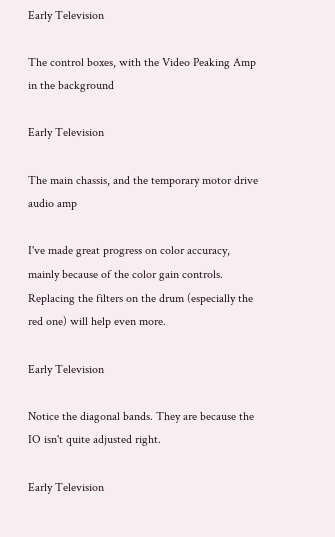Early Television

The control boxes, with the Video Peaking Amp in the background

Early Television

The main chassis, and the temporary motor drive audio amp

I've made great progress on color accuracy, mainly because of the color gain controls. Replacing the filters on the drum (especially the red one) will help even more.

Early Television

Notice the diagonal bands. They are because the IO isn't quite adjusted right.

Early Television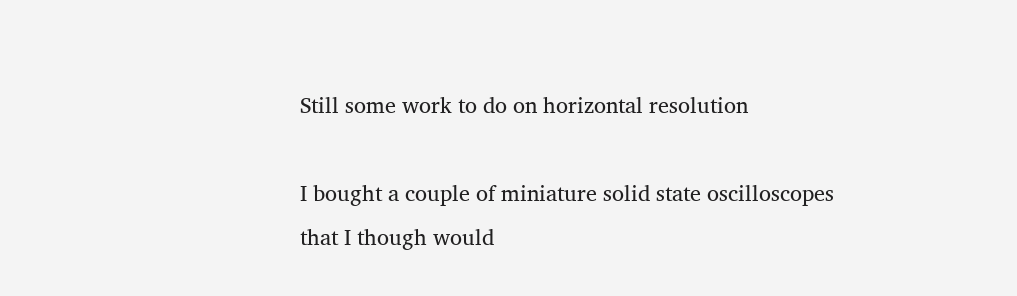Still some work to do on horizontal resolution

I bought a couple of miniature solid state oscilloscopes that I though would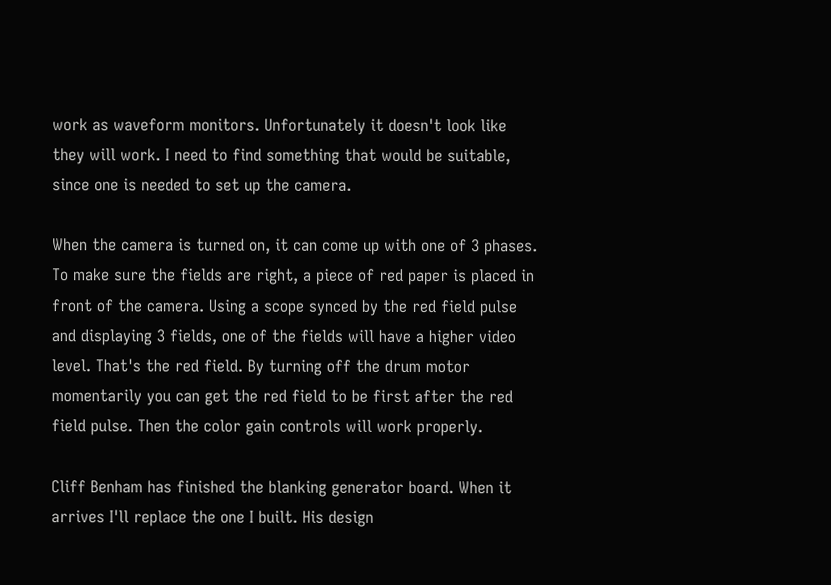work as waveform monitors. Unfortunately it doesn't look like they will work. I need to find something that would be suitable, since one is needed to set up the camera.

When the camera is turned on, it can come up with one of 3 phases. To make sure the fields are right, a piece of red paper is placed in front of the camera. Using a scope synced by the red field pulse and displaying 3 fields, one of the fields will have a higher video level. That's the red field. By turning off the drum motor momentarily you can get the red field to be first after the red field pulse. Then the color gain controls will work properly.

Cliff Benham has finished the blanking generator board. When it arrives I'll replace the one I built. His design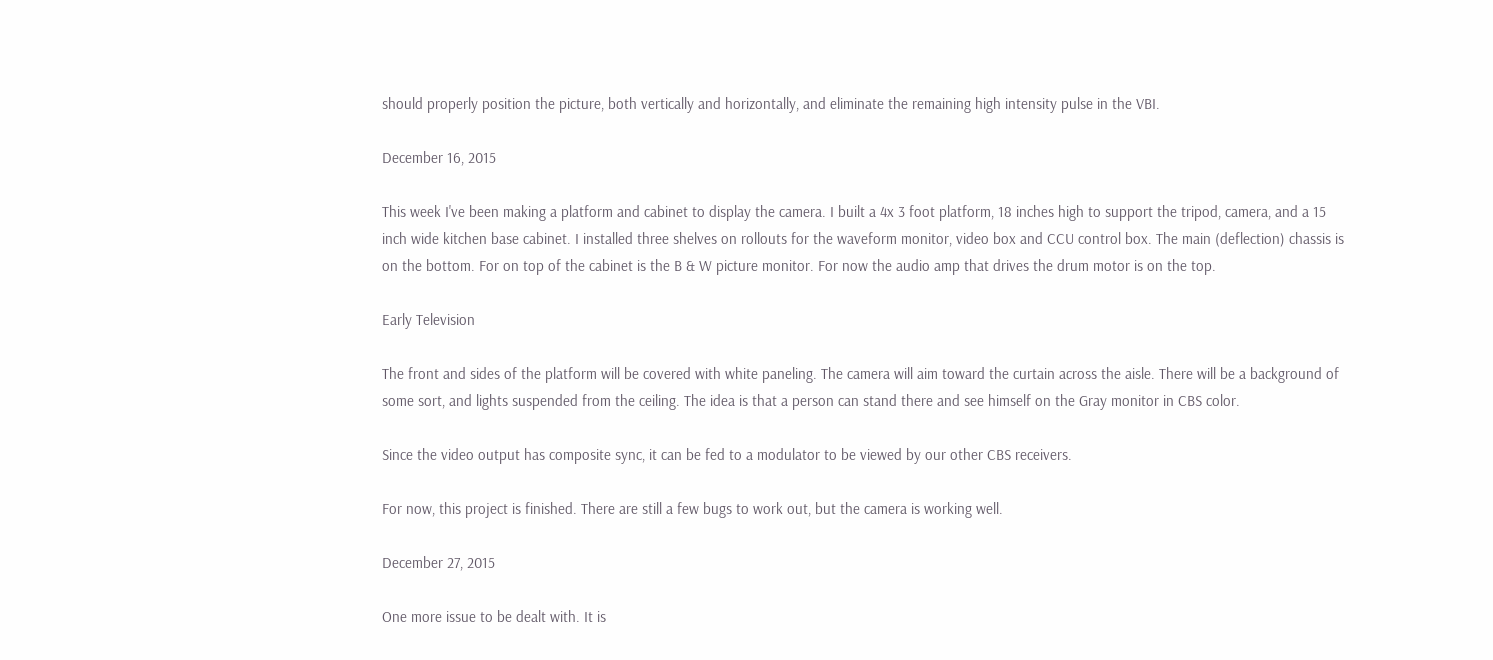should properly position the picture, both vertically and horizontally, and eliminate the remaining high intensity pulse in the VBI.

December 16, 2015

This week I've been making a platform and cabinet to display the camera. I built a 4x 3 foot platform, 18 inches high to support the tripod, camera, and a 15 inch wide kitchen base cabinet. I installed three shelves on rollouts for the waveform monitor, video box and CCU control box. The main (deflection) chassis is on the bottom. For on top of the cabinet is the B & W picture monitor. For now the audio amp that drives the drum motor is on the top.

Early Television

The front and sides of the platform will be covered with white paneling. The camera will aim toward the curtain across the aisle. There will be a background of some sort, and lights suspended from the ceiling. The idea is that a person can stand there and see himself on the Gray monitor in CBS color.

Since the video output has composite sync, it can be fed to a modulator to be viewed by our other CBS receivers.

For now, this project is finished. There are still a few bugs to work out, but the camera is working well.

December 27, 2015

One more issue to be dealt with. It is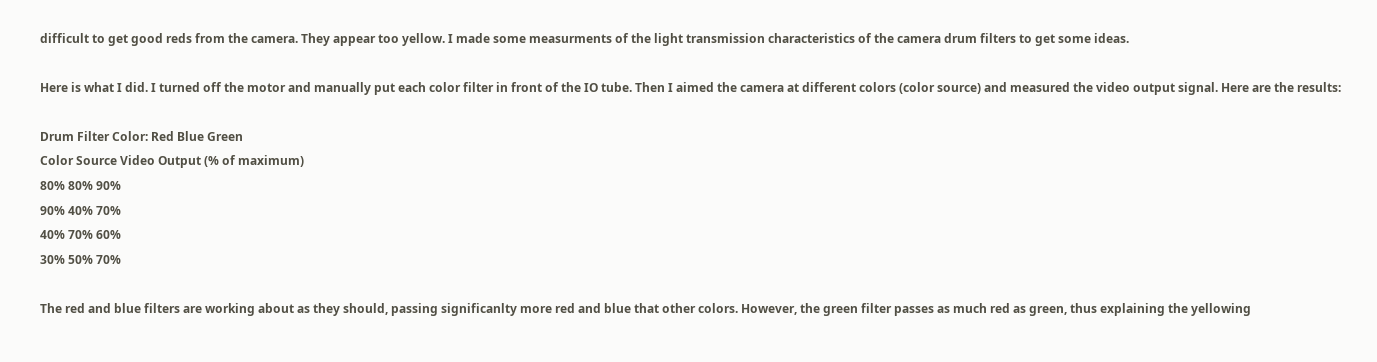difficult to get good reds from the camera. They appear too yellow. I made some measurments of the light transmission characteristics of the camera drum filters to get some ideas.

Here is what I did. I turned off the motor and manually put each color filter in front of the IO tube. Then I aimed the camera at different colors (color source) and measured the video output signal. Here are the results:

Drum Filter Color: Red Blue Green
Color Source Video Output (% of maximum)
80% 80% 90%
90% 40% 70%
40% 70% 60%
30% 50% 70%

The red and blue filters are working about as they should, passing significanlty more red and blue that other colors. However, the green filter passes as much red as green, thus explaining the yellowing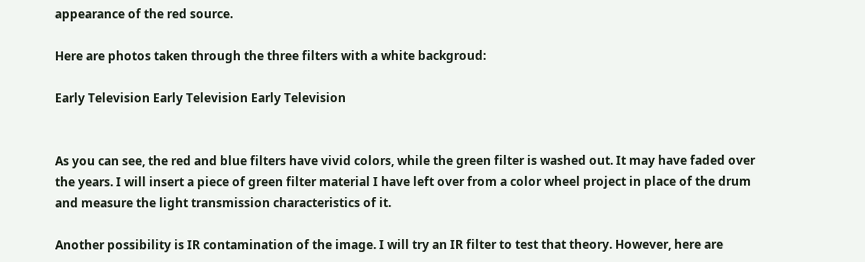appearance of the red source.

Here are photos taken through the three filters with a white backgroud:

Early Television Early Television Early Television


As you can see, the red and blue filters have vivid colors, while the green filter is washed out. It may have faded over the years. I will insert a piece of green filter material I have left over from a color wheel project in place of the drum and measure the light transmission characteristics of it.

Another possibility is IR contamination of the image. I will try an IR filter to test that theory. However, here are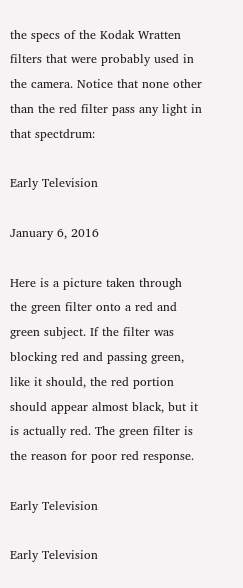the specs of the Kodak Wratten filters that were probably used in the camera. Notice that none other than the red filter pass any light in that spectdrum:

Early Television

January 6, 2016

Here is a picture taken through the green filter onto a red and green subject. If the filter was blocking red and passing green, like it should, the red portion should appear almost black, but it is actually red. The green filter is the reason for poor red response.

Early Television

Early Television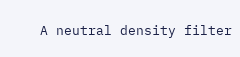A neutral density filter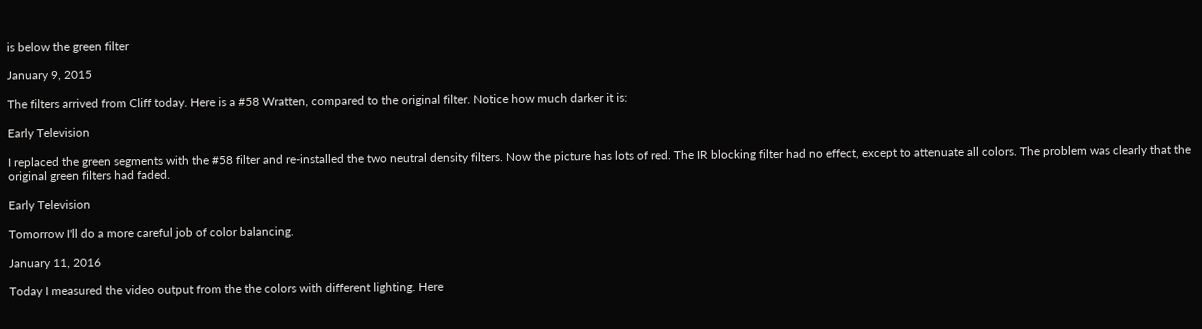is below the green filter

January 9, 2015

The filters arrived from Cliff today. Here is a #58 Wratten, compared to the original filter. Notice how much darker it is:

Early Television

I replaced the green segments with the #58 filter and re-installed the two neutral density filters. Now the picture has lots of red. The IR blocking filter had no effect, except to attenuate all colors. The problem was clearly that the original green filters had faded.

Early Television

Tomorrow I'll do a more careful job of color balancing.

January 11, 2016

Today I measured the video output from the the colors with different lighting. Here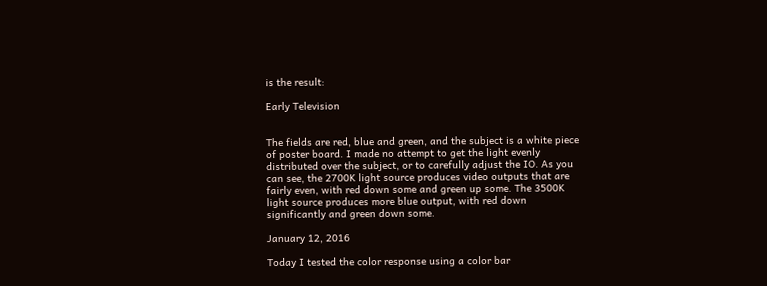is the result:

Early Television


The fields are red, blue and green, and the subject is a white piece of poster board. I made no attempt to get the light evenly distributed over the subject, or to carefully adjust the IO. As you can see, the 2700K light source produces video outputs that are fairly even, with red down some and green up some. The 3500K light source produces more blue output, with red down significantly and green down some.

January 12, 2016

Today I tested the color response using a color bar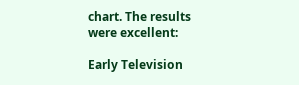chart. The results were excellent:

Early Television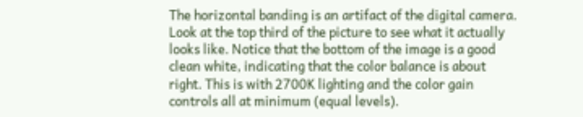The horizontal banding is an artifact of the digital camera. Look at the top third of the picture to see what it actually looks like. Notice that the bottom of the image is a good clean white, indicating that the color balance is about right. This is with 2700K lighting and the color gain controls all at minimum (equal levels).